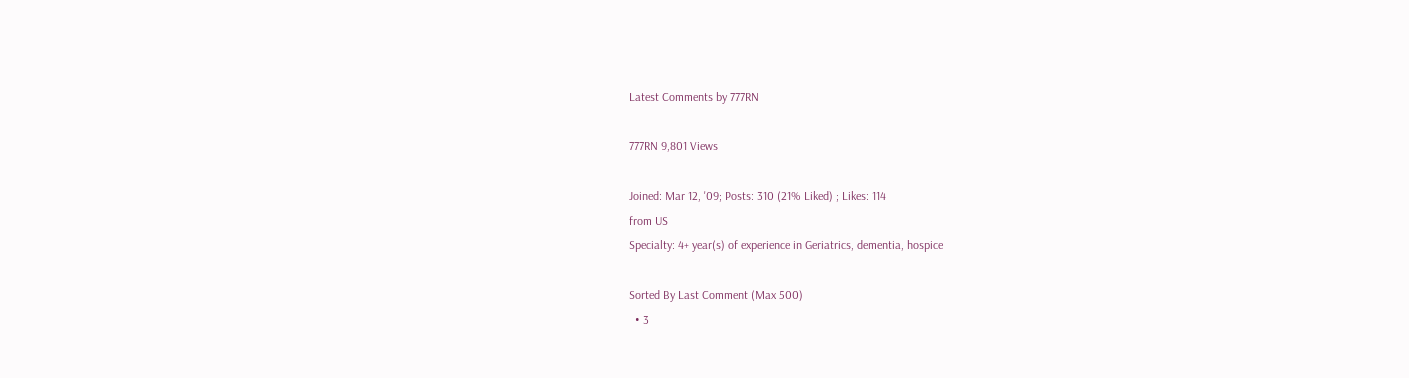Latest Comments by 777RN

777RN 9,801 Views

Joined: Mar 12, '09; Posts: 310 (21% Liked) ; Likes: 114
from US
Specialty: 4+ year(s) of experience in Geriatrics, dementia, hospice

Sorted By Last Comment (Max 500)
  • 3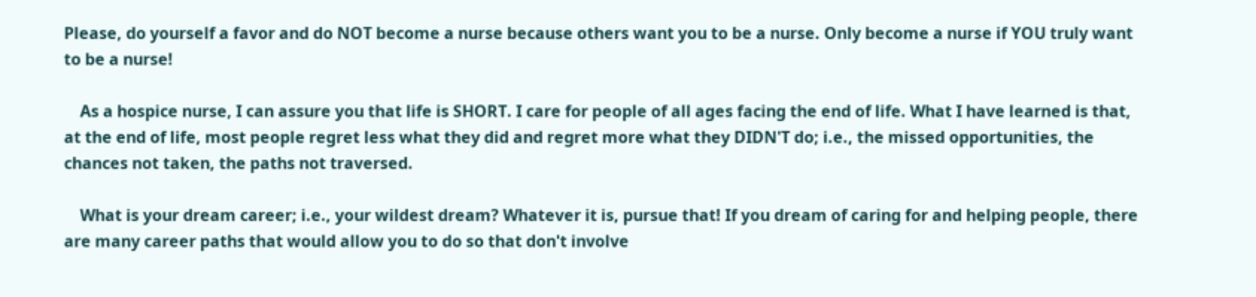Please, do yourself a favor and do NOT become a nurse because others want you to be a nurse. Only become a nurse if YOU truly want to be a nurse!

    As a hospice nurse, I can assure you that life is SHORT. I care for people of all ages facing the end of life. What I have learned is that, at the end of life, most people regret less what they did and regret more what they DIDN'T do; i.e., the missed opportunities, the chances not taken, the paths not traversed.

    What is your dream career; i.e., your wildest dream? Whatever it is, pursue that! If you dream of caring for and helping people, there are many career paths that would allow you to do so that don't involve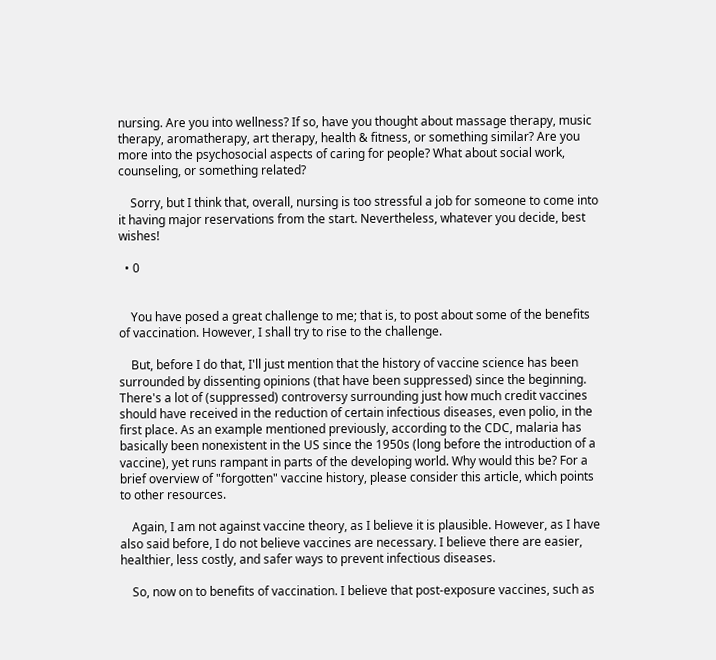nursing. Are you into wellness? If so, have you thought about massage therapy, music therapy, aromatherapy, art therapy, health & fitness, or something similar? Are you more into the psychosocial aspects of caring for people? What about social work, counseling, or something related?

    Sorry, but I think that, overall, nursing is too stressful a job for someone to come into it having major reservations from the start. Nevertheless, whatever you decide, best wishes!

  • 0


    You have posed a great challenge to me; that is, to post about some of the benefits of vaccination. However, I shall try to rise to the challenge.

    But, before I do that, I'll just mention that the history of vaccine science has been surrounded by dissenting opinions (that have been suppressed) since the beginning. There's a lot of (suppressed) controversy surrounding just how much credit vaccines should have received in the reduction of certain infectious diseases, even polio, in the first place. As an example mentioned previously, according to the CDC, malaria has basically been nonexistent in the US since the 1950s (long before the introduction of a vaccine), yet runs rampant in parts of the developing world. Why would this be? For a brief overview of "forgotten" vaccine history, please consider this article, which points to other resources.

    Again, I am not against vaccine theory, as I believe it is plausible. However, as I have also said before, I do not believe vaccines are necessary. I believe there are easier, healthier, less costly, and safer ways to prevent infectious diseases.

    So, now on to benefits of vaccination. I believe that post-exposure vaccines, such as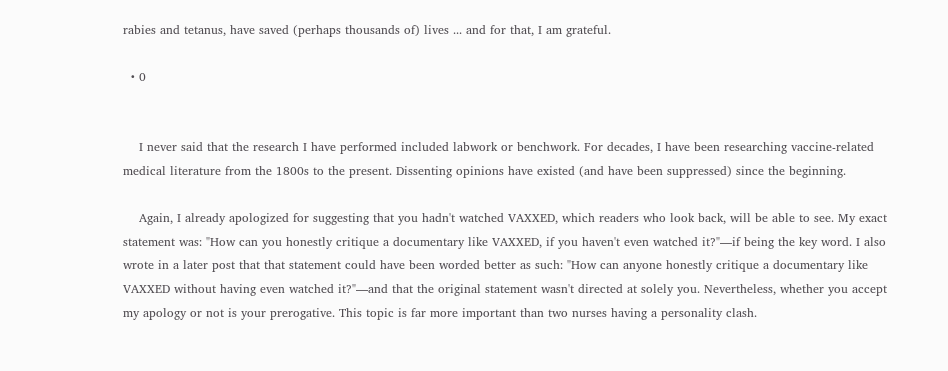rabies and tetanus, have saved (perhaps thousands of) lives ... and for that, I am grateful.

  • 0


    I never said that the research I have performed included labwork or benchwork. For decades, I have been researching vaccine-related medical literature from the 1800s to the present. Dissenting opinions have existed (and have been suppressed) since the beginning.

    Again, I already apologized for suggesting that you hadn't watched VAXXED, which readers who look back, will be able to see. My exact statement was: "How can you honestly critique a documentary like VAXXED, if you haven't even watched it?"—if being the key word. I also wrote in a later post that that statement could have been worded better as such: "How can anyone honestly critique a documentary like VAXXED without having even watched it?"—and that the original statement wasn't directed at solely you. Nevertheless, whether you accept my apology or not is your prerogative. This topic is far more important than two nurses having a personality clash.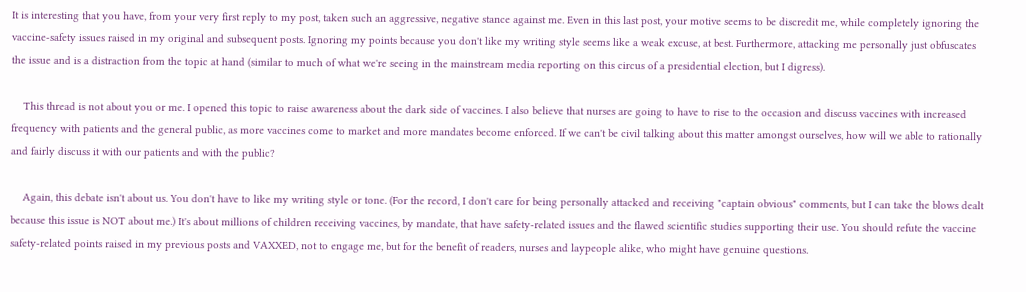It is interesting that you have, from your very first reply to my post, taken such an aggressive, negative stance against me. Even in this last post, your motive seems to be discredit me, while completely ignoring the vaccine-safety issues raised in my original and subsequent posts. Ignoring my points because you don't like my writing style seems like a weak excuse, at best. Furthermore, attacking me personally just obfuscates the issue and is a distraction from the topic at hand (similar to much of what we're seeing in the mainstream media reporting on this circus of a presidential election, but I digress).

    This thread is not about you or me. I opened this topic to raise awareness about the dark side of vaccines. I also believe that nurses are going to have to rise to the occasion and discuss vaccines with increased frequency with patients and the general public, as more vaccines come to market and more mandates become enforced. If we can't be civil talking about this matter amongst ourselves, how will we able to rationally and fairly discuss it with our patients and with the public?

    Again, this debate isn't about us. You don't have to like my writing style or tone. (For the record, I don't care for being personally attacked and receiving "captain obvious" comments, but I can take the blows dealt because this issue is NOT about me.) It's about millions of children receiving vaccines, by mandate, that have safety-related issues and the flawed scientific studies supporting their use. You should refute the vaccine safety-related points raised in my previous posts and VAXXED, not to engage me, but for the benefit of readers, nurses and laypeople alike, who might have genuine questions.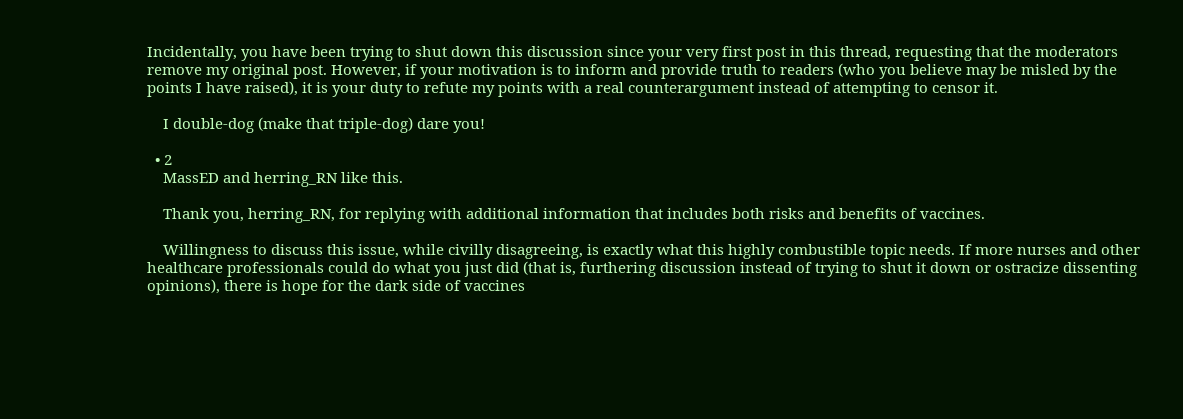Incidentally, you have been trying to shut down this discussion since your very first post in this thread, requesting that the moderators remove my original post. However, if your motivation is to inform and provide truth to readers (who you believe may be misled by the points I have raised), it is your duty to refute my points with a real counterargument instead of attempting to censor it.

    I double-dog (make that triple-dog) dare you!

  • 2
    MassED and herring_RN like this.

    Thank you, herring_RN, for replying with additional information that includes both risks and benefits of vaccines.

    Willingness to discuss this issue, while civilly disagreeing, is exactly what this highly combustible topic needs. If more nurses and other healthcare professionals could do what you just did (that is, furthering discussion instead of trying to shut it down or ostracize dissenting opinions), there is hope for the dark side of vaccines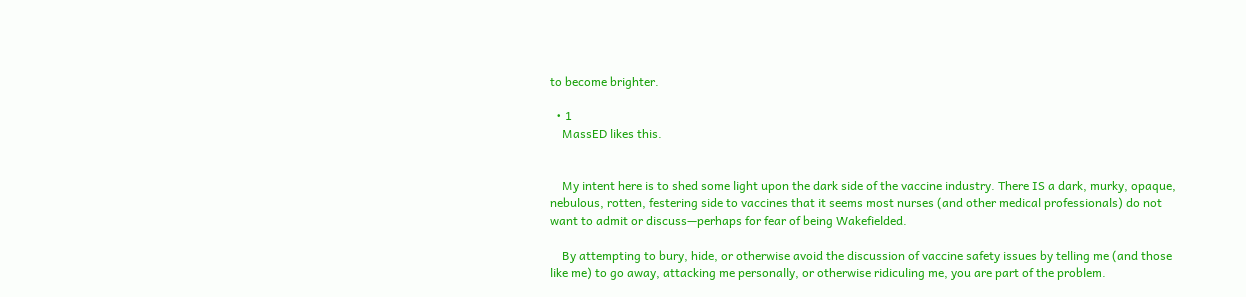to become brighter.

  • 1
    MassED likes this.


    My intent here is to shed some light upon the dark side of the vaccine industry. There IS a dark, murky, opaque, nebulous, rotten, festering side to vaccines that it seems most nurses (and other medical professionals) do not want to admit or discuss—perhaps for fear of being Wakefielded.

    By attempting to bury, hide, or otherwise avoid the discussion of vaccine safety issues by telling me (and those like me) to go away, attacking me personally, or otherwise ridiculing me, you are part of the problem.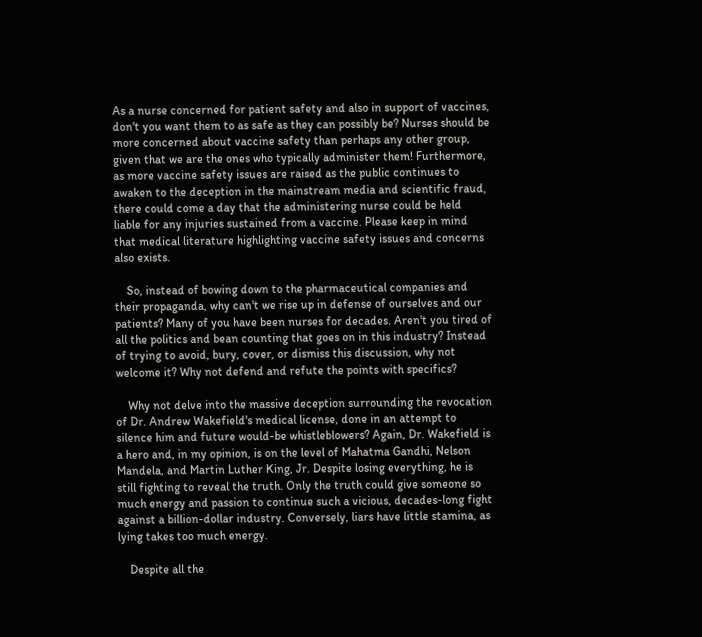As a nurse concerned for patient safety and also in support of vaccines, don't you want them to as safe as they can possibly be? Nurses should be more concerned about vaccine safety than perhaps any other group, given that we are the ones who typically administer them! Furthermore, as more vaccine safety issues are raised as the public continues to awaken to the deception in the mainstream media and scientific fraud, there could come a day that the administering nurse could be held liable for any injuries sustained from a vaccine. Please keep in mind that medical literature highlighting vaccine safety issues and concerns also exists.

    So, instead of bowing down to the pharmaceutical companies and their propaganda, why can't we rise up in defense of ourselves and our patients? Many of you have been nurses for decades. Aren't you tired of all the politics and bean counting that goes on in this industry? Instead of trying to avoid, bury, cover, or dismiss this discussion, why not welcome it? Why not defend and refute the points with specifics?

    Why not delve into the massive deception surrounding the revocation of Dr. Andrew Wakefield's medical license, done in an attempt to silence him and future would-be whistleblowers? Again, Dr. Wakefield is a hero and, in my opinion, is on the level of Mahatma Gandhi, Nelson Mandela, and Martin Luther King, Jr. Despite losing everything, he is still fighting to reveal the truth. Only the truth could give someone so much energy and passion to continue such a vicious, decades-long fight against a billion-dollar industry. Conversely, liars have little stamina, as lying takes too much energy.

    Despite all the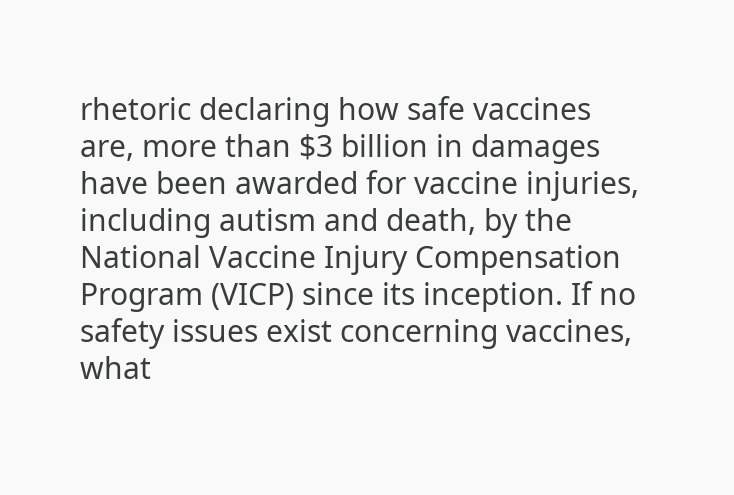rhetoric declaring how safe vaccines are, more than $3 billion in damages have been awarded for vaccine injuries, including autism and death, by the National Vaccine Injury Compensation Program (VICP) since its inception. If no safety issues exist concerning vaccines, what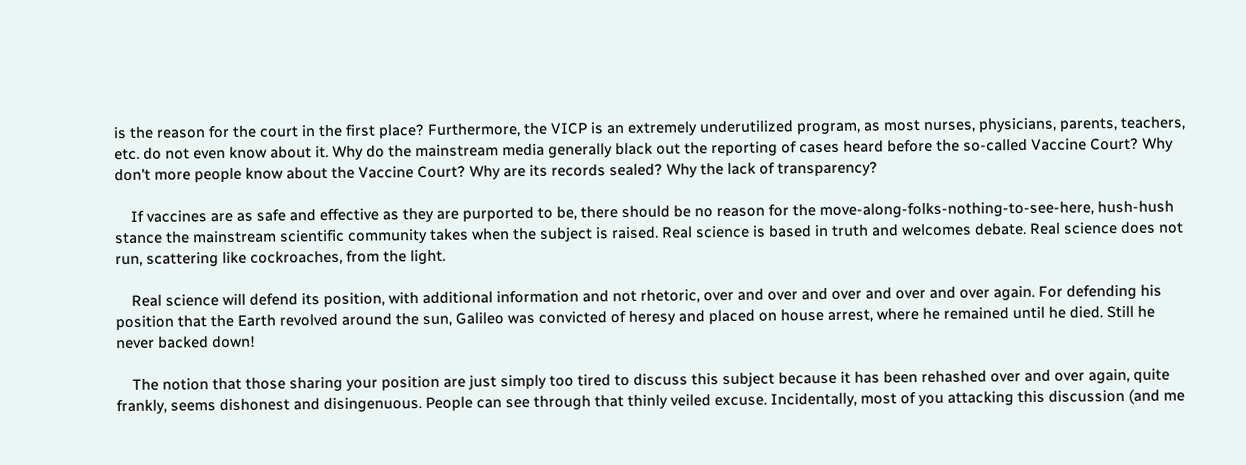is the reason for the court in the first place? Furthermore, the VICP is an extremely underutilized program, as most nurses, physicians, parents, teachers, etc. do not even know about it. Why do the mainstream media generally black out the reporting of cases heard before the so-called Vaccine Court? Why don't more people know about the Vaccine Court? Why are its records sealed? Why the lack of transparency?

    If vaccines are as safe and effective as they are purported to be, there should be no reason for the move-along-folks-nothing-to-see-here, hush-hush stance the mainstream scientific community takes when the subject is raised. Real science is based in truth and welcomes debate. Real science does not run, scattering like cockroaches, from the light.

    Real science will defend its position, with additional information and not rhetoric, over and over and over and over and over again. For defending his position that the Earth revolved around the sun, Galileo was convicted of heresy and placed on house arrest, where he remained until he died. Still he never backed down!

    The notion that those sharing your position are just simply too tired to discuss this subject because it has been rehashed over and over again, quite frankly, seems dishonest and disingenuous. People can see through that thinly veiled excuse. Incidentally, most of you attacking this discussion (and me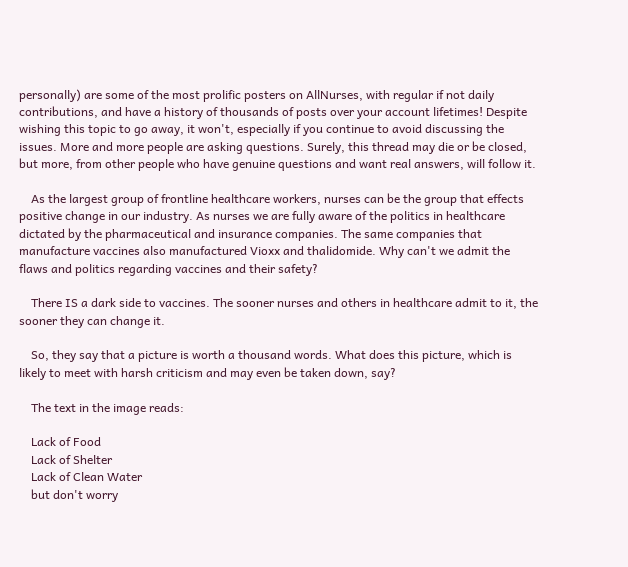personally) are some of the most prolific posters on AllNurses, with regular if not daily contributions, and have a history of thousands of posts over your account lifetimes! Despite wishing this topic to go away, it won't, especially if you continue to avoid discussing the issues. More and more people are asking questions. Surely, this thread may die or be closed, but more, from other people who have genuine questions and want real answers, will follow it.

    As the largest group of frontline healthcare workers, nurses can be the group that effects positive change in our industry. As nurses we are fully aware of the politics in healthcare dictated by the pharmaceutical and insurance companies. The same companies that manufacture vaccines also manufactured Vioxx and thalidomide. Why can't we admit the flaws and politics regarding vaccines and their safety?

    There IS a dark side to vaccines. The sooner nurses and others in healthcare admit to it, the sooner they can change it.

    So, they say that a picture is worth a thousand words. What does this picture, which is likely to meet with harsh criticism and may even be taken down, say?

    The text in the image reads:

    Lack of Food
    Lack of Shelter
    Lack of Clean Water
    but don't worry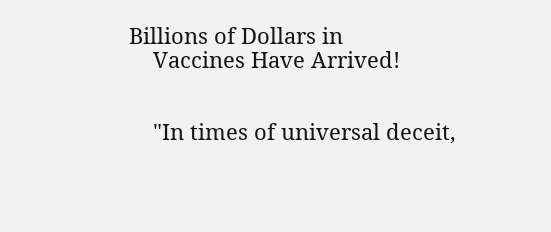Billions of Dollars in
    Vaccines Have Arrived!


    "In times of universal deceit,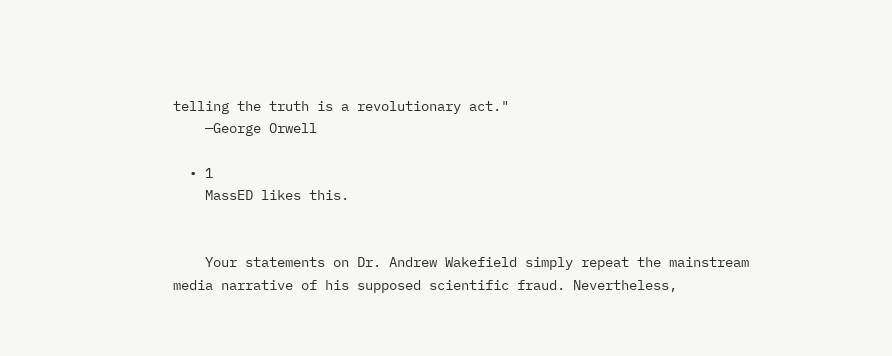telling the truth is a revolutionary act."
    —George Orwell

  • 1
    MassED likes this.


    Your statements on Dr. Andrew Wakefield simply repeat the mainstream media narrative of his supposed scientific fraud. Nevertheless,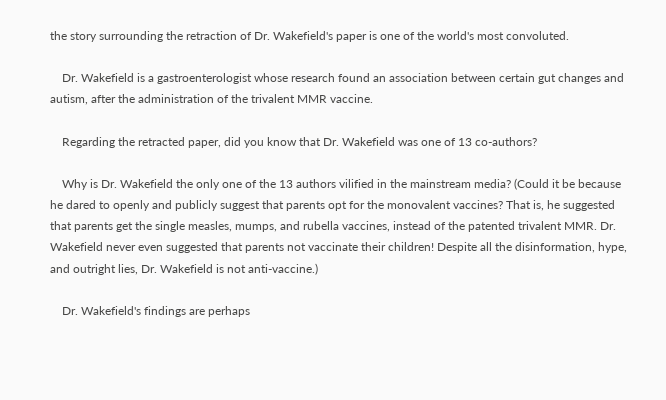the story surrounding the retraction of Dr. Wakefield's paper is one of the world's most convoluted.

    Dr. Wakefield is a gastroenterologist whose research found an association between certain gut changes and autism, after the administration of the trivalent MMR vaccine.

    Regarding the retracted paper, did you know that Dr. Wakefield was one of 13 co-authors?

    Why is Dr. Wakefield the only one of the 13 authors vilified in the mainstream media? (Could it be because he dared to openly and publicly suggest that parents opt for the monovalent vaccines? That is, he suggested that parents get the single measles, mumps, and rubella vaccines, instead of the patented trivalent MMR. Dr. Wakefield never even suggested that parents not vaccinate their children! Despite all the disinformation, hype, and outright lies, Dr. Wakefield is not anti-vaccine.)

    Dr. Wakefield's findings are perhaps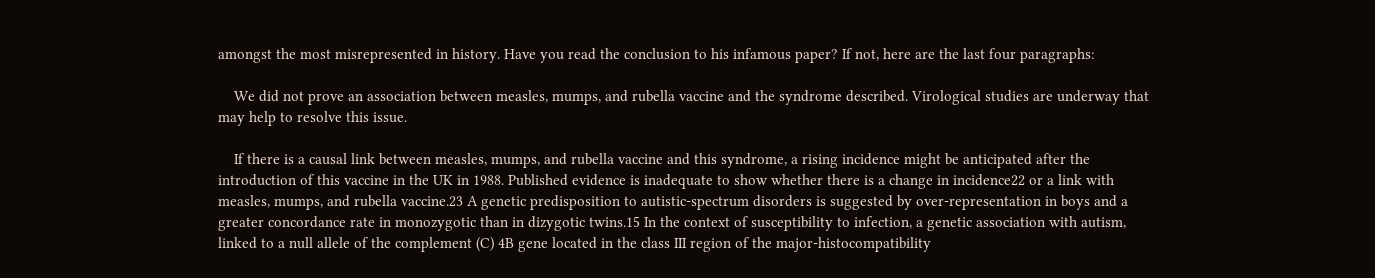amongst the most misrepresented in history. Have you read the conclusion to his infamous paper? If not, here are the last four paragraphs:

    We did not prove an association between measles, mumps, and rubella vaccine and the syndrome described. Virological studies are underway that may help to resolve this issue.

    If there is a causal link between measles, mumps, and rubella vaccine and this syndrome, a rising incidence might be anticipated after the introduction of this vaccine in the UK in 1988. Published evidence is inadequate to show whether there is a change in incidence22 or a link with measles, mumps, and rubella vaccine.23 A genetic predisposition to autistic-spectrum disorders is suggested by over-representation in boys and a greater concordance rate in monozygotic than in dizygotic twins.15 In the context of susceptibility to infection, a genetic association with autism, linked to a null allele of the complement (C) 4B gene located in the class III region of the major-histocompatibility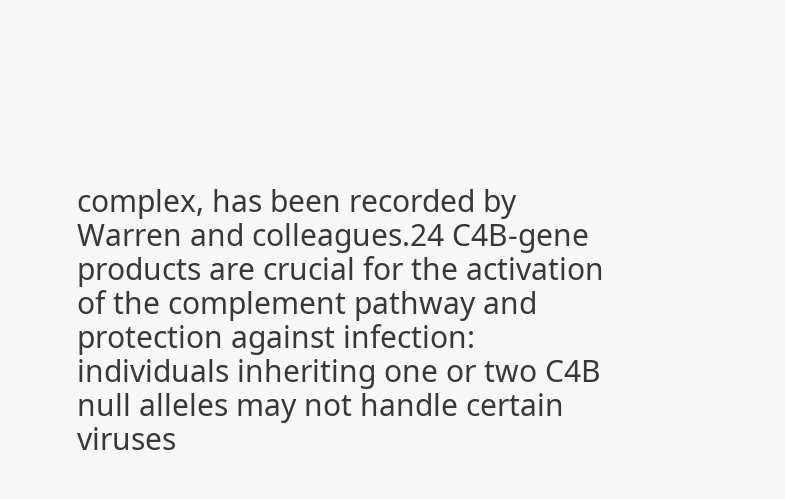complex, has been recorded by Warren and colleagues.24 C4B-gene products are crucial for the activation of the complement pathway and protection against infection: individuals inheriting one or two C4B null alleles may not handle certain viruses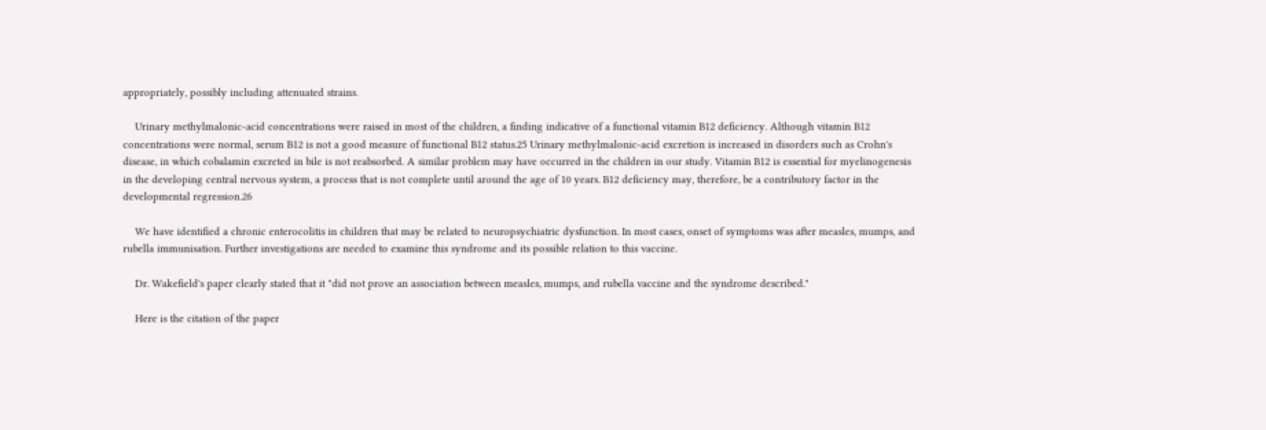appropriately, possibly including attenuated strains.

    Urinary methylmalonic-acid concentrations were raised in most of the children, a finding indicative of a functional vitamin B12 deficiency. Although vitamin B12 concentrations were normal, serum B12 is not a good measure of functional B12 status.25 Urinary methylmalonic-acid excretion is increased in disorders such as Crohn's disease, in which cobalamin excreted in bile is not reabsorbed. A similar problem may have occurred in the children in our study. Vitamin B12 is essential for myelinogenesis in the developing central nervous system, a process that is not complete until around the age of 10 years. B12 deficiency may, therefore, be a contributory factor in the developmental regression.26

    We have identified a chronic enterocolitis in children that may be related to neuropsychiatric dysfunction. In most cases, onset of symptoms was after measles, mumps, and rubella immunisation. Further investigations are needed to examine this syndrome and its possible relation to this vaccine.

    Dr. Wakefield's paper clearly stated that it "did not prove an association between measles, mumps, and rubella vaccine and the syndrome described."

    Here is the citation of the paper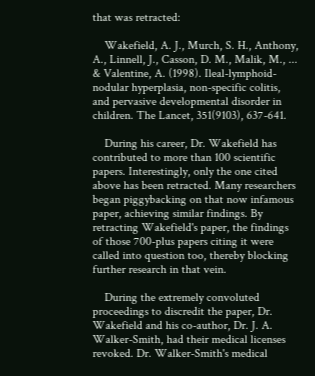that was retracted:

    Wakefield, A. J., Murch, S. H., Anthony, A., Linnell, J., Casson, D. M., Malik, M., ... & Valentine, A. (1998). Ileal-lymphoid-nodular hyperplasia, non-specific colitis, and pervasive developmental disorder in children. The Lancet, 351(9103), 637-641.

    During his career, Dr. Wakefield has contributed to more than 100 scientific papers. Interestingly, only the one cited above has been retracted. Many researchers began piggybacking on that now infamous paper, achieving similar findings. By retracting Wakefield's paper, the findings of those 700-plus papers citing it were called into question too, thereby blocking further research in that vein.

    During the extremely convoluted proceedings to discredit the paper, Dr. Wakefield and his co-author, Dr. J. A. Walker-Smith, had their medical licenses revoked. Dr. Walker-Smith's medical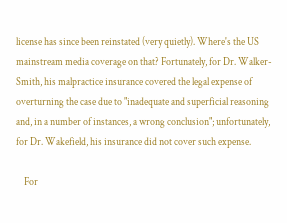license has since been reinstated (very quietly). Where's the US mainstream media coverage on that? Fortunately, for Dr. Walker-Smith, his malpractice insurance covered the legal expense of overturning the case due to "inadequate and superficial reasoning and, in a number of instances, a wrong conclusion"; unfortunately, for Dr. Wakefield, his insurance did not cover such expense.

    For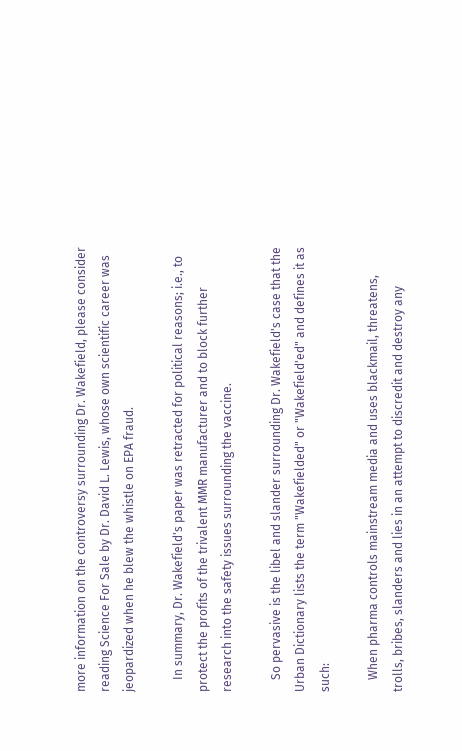more information on the controversy surrounding Dr. Wakefield, please consider reading Science For Sale by Dr. David L. Lewis, whose own scientific career was jeopardized when he blew the whistle on EPA fraud.

    In summary, Dr. Wakefield's paper was retracted for political reasons; i.e., to protect the profits of the trivalent MMR manufacturer and to block further research into the safety issues surrounding the vaccine.

    So pervasive is the libel and slander surrounding Dr. Wakefield's case that the Urban Dictionary lists the term "Wakefielded" or "Wakefield'ed" and defines it as such:

    When pharma controls mainstream media and uses blackmail, threatens, trolls, bribes, slanders and lies in an attempt to discredit and destroy any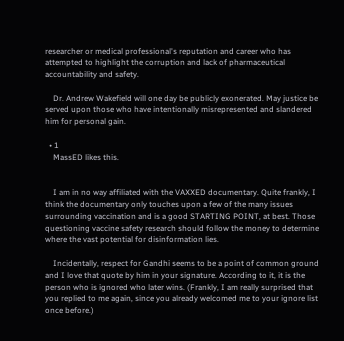researcher or medical professional's reputation and career who has attempted to highlight the corruption and lack of pharmaceutical accountability and safety.

    Dr. Andrew Wakefield will one day be publicly exonerated. May justice be served upon those who have intentionally misrepresented and slandered him for personal gain.

  • 1
    MassED likes this.


    I am in no way affiliated with the VAXXED documentary. Quite frankly, I think the documentary only touches upon a few of the many issues surrounding vaccination and is a good STARTING POINT, at best. Those questioning vaccine safety research should follow the money to determine where the vast potential for disinformation lies.

    Incidentally, respect for Gandhi seems to be a point of common ground and I love that quote by him in your signature. According to it, it is the person who is ignored who later wins. (Frankly, I am really surprised that you replied to me again, since you already welcomed me to your ignore list once before.)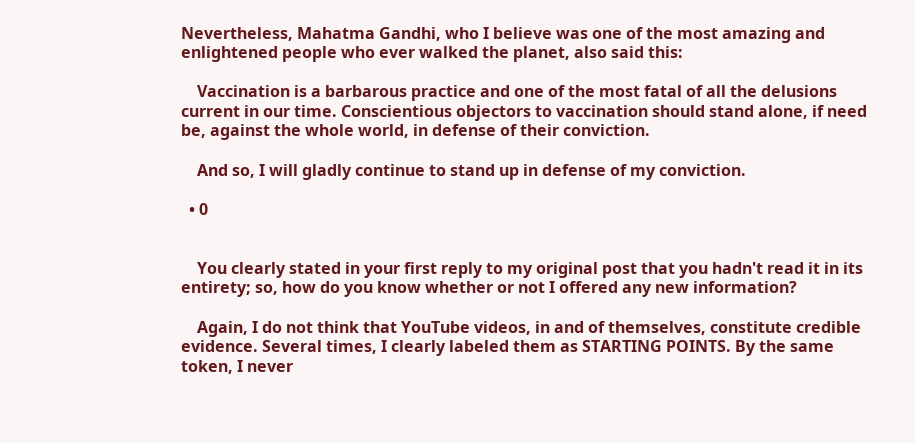Nevertheless, Mahatma Gandhi, who I believe was one of the most amazing and enlightened people who ever walked the planet, also said this:

    Vaccination is a barbarous practice and one of the most fatal of all the delusions current in our time. Conscientious objectors to vaccination should stand alone, if need be, against the whole world, in defense of their conviction.

    And so, I will gladly continue to stand up in defense of my conviction.

  • 0


    You clearly stated in your first reply to my original post that you hadn't read it in its entirety; so, how do you know whether or not I offered any new information?

    Again, I do not think that YouTube videos, in and of themselves, constitute credible evidence. Several times, I clearly labeled them as STARTING POINTS. By the same token, I never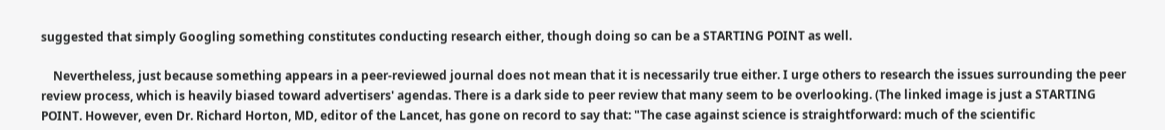suggested that simply Googling something constitutes conducting research either, though doing so can be a STARTING POINT as well.

    Nevertheless, just because something appears in a peer-reviewed journal does not mean that it is necessarily true either. I urge others to research the issues surrounding the peer review process, which is heavily biased toward advertisers' agendas. There is a dark side to peer review that many seem to be overlooking. (The linked image is just a STARTING POINT. However, even Dr. Richard Horton, MD, editor of the Lancet, has gone on record to say that: "The case against science is straightforward: much of the scientific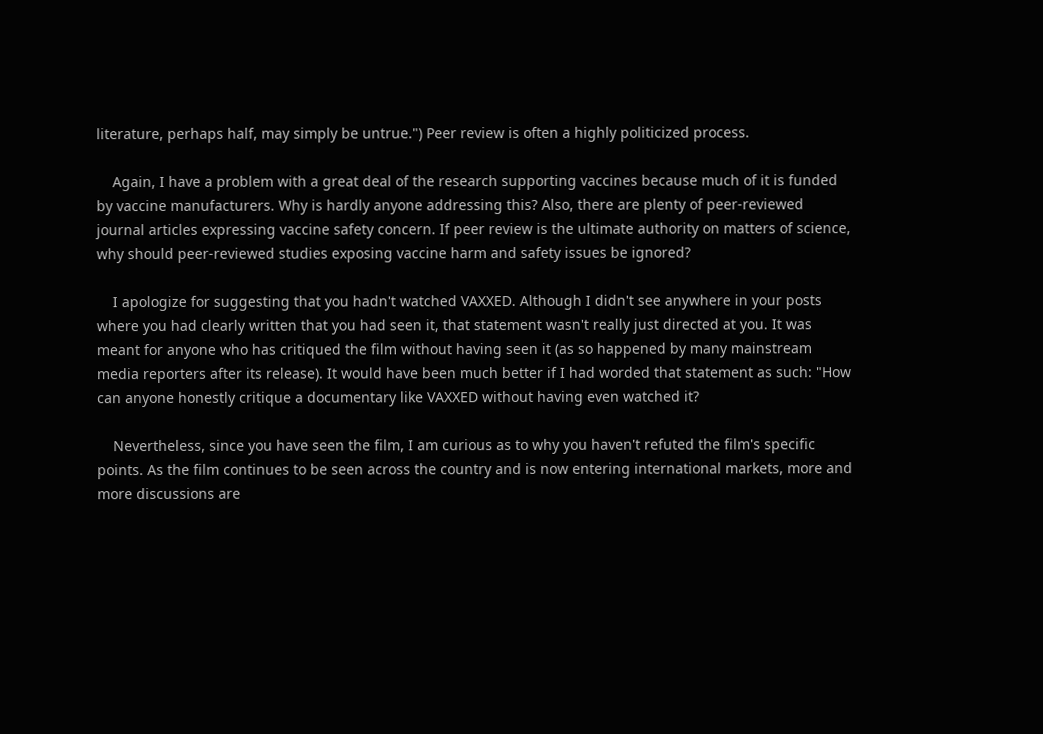literature, perhaps half, may simply be untrue.") Peer review is often a highly politicized process.

    Again, I have a problem with a great deal of the research supporting vaccines because much of it is funded by vaccine manufacturers. Why is hardly anyone addressing this? Also, there are plenty of peer-reviewed journal articles expressing vaccine safety concern. If peer review is the ultimate authority on matters of science, why should peer-reviewed studies exposing vaccine harm and safety issues be ignored?

    I apologize for suggesting that you hadn't watched VAXXED. Although I didn't see anywhere in your posts where you had clearly written that you had seen it, that statement wasn't really just directed at you. It was meant for anyone who has critiqued the film without having seen it (as so happened by many mainstream media reporters after its release). It would have been much better if I had worded that statement as such: "How can anyone honestly critique a documentary like VAXXED without having even watched it?

    Nevertheless, since you have seen the film, I am curious as to why you haven't refuted the film's specific points. As the film continues to be seen across the country and is now entering international markets, more and more discussions are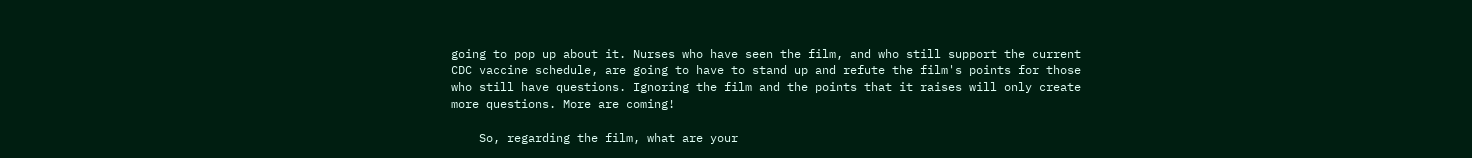going to pop up about it. Nurses who have seen the film, and who still support the current CDC vaccine schedule, are going to have to stand up and refute the film's points for those who still have questions. Ignoring the film and the points that it raises will only create more questions. More are coming!

    So, regarding the film, what are your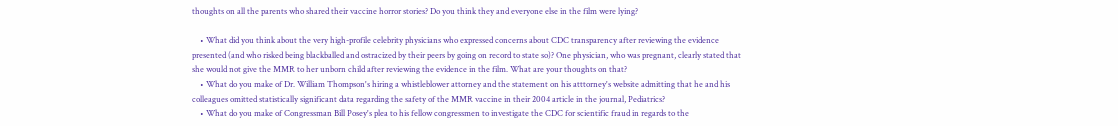thoughts on all the parents who shared their vaccine horror stories? Do you think they and everyone else in the film were lying?

    • What did you think about the very high-profile celebrity physicians who expressed concerns about CDC transparency after reviewing the evidence presented (and who risked being blackballed and ostracized by their peers by going on record to state so)? One physician, who was pregnant, clearly stated that she would not give the MMR to her unborn child after reviewing the evidence in the film. What are your thoughts on that?
    • What do you make of Dr. William Thompson's hiring a whistleblower attorney and the statement on his atttorney's website admitting that he and his colleagues omitted statistically significant data regarding the safety of the MMR vaccine in their 2004 article in the journal, Pediatrics?
    • What do you make of Congressman Bill Posey's plea to his fellow congressmen to investigate the CDC for scientific fraud in regards to the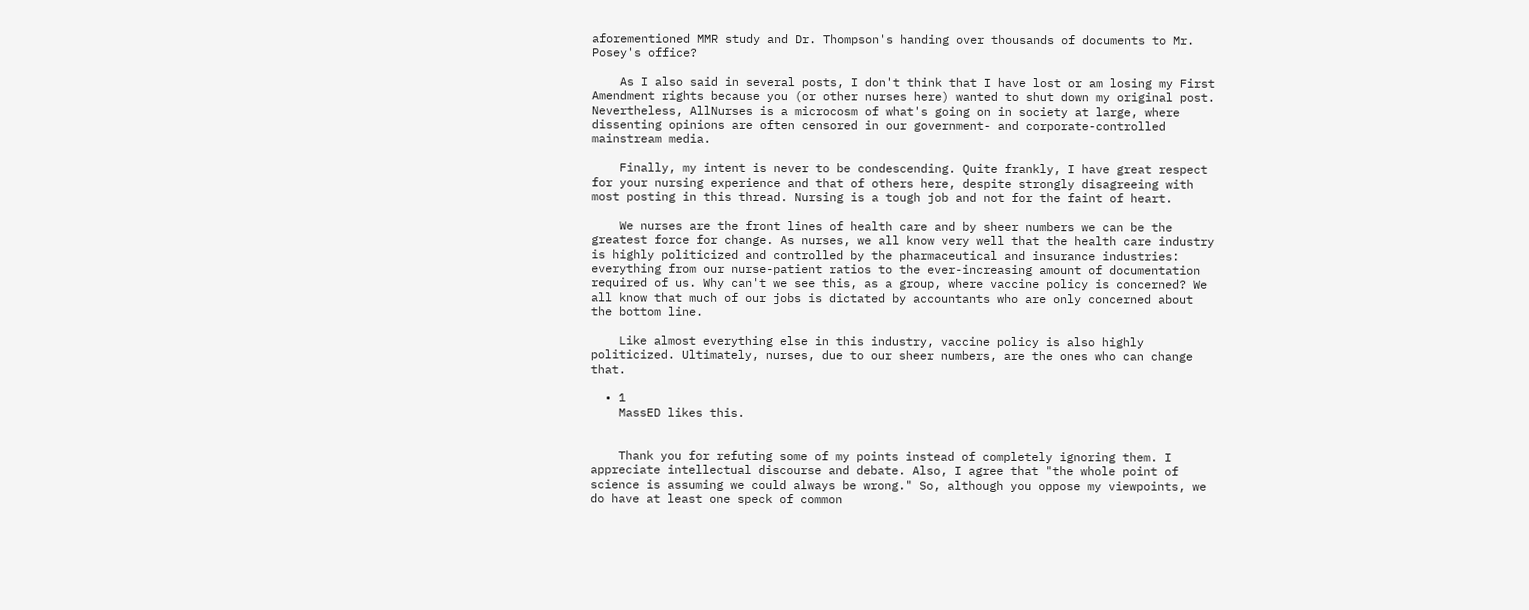aforementioned MMR study and Dr. Thompson's handing over thousands of documents to Mr. Posey's office?

    As I also said in several posts, I don't think that I have lost or am losing my First Amendment rights because you (or other nurses here) wanted to shut down my original post. Nevertheless, AllNurses is a microcosm of what's going on in society at large, where dissenting opinions are often censored in our government- and corporate-controlled mainstream media.

    Finally, my intent is never to be condescending. Quite frankly, I have great respect for your nursing experience and that of others here, despite strongly disagreeing with most posting in this thread. Nursing is a tough job and not for the faint of heart.

    We nurses are the front lines of health care and by sheer numbers we can be the greatest force for change. As nurses, we all know very well that the health care industry is highly politicized and controlled by the pharmaceutical and insurance industries: everything from our nurse-patient ratios to the ever-increasing amount of documentation required of us. Why can't we see this, as a group, where vaccine policy is concerned? We all know that much of our jobs is dictated by accountants who are only concerned about the bottom line.

    Like almost everything else in this industry, vaccine policy is also highly politicized. Ultimately, nurses, due to our sheer numbers, are the ones who can change that.

  • 1
    MassED likes this.


    Thank you for refuting some of my points instead of completely ignoring them. I appreciate intellectual discourse and debate. Also, I agree that "the whole point of science is assuming we could always be wrong." So, although you oppose my viewpoints, we do have at least one speck of common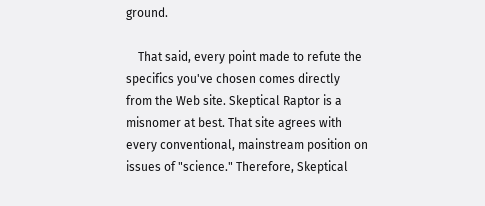ground.

    That said, every point made to refute the specifics you've chosen comes directly from the Web site. Skeptical Raptor is a misnomer at best. That site agrees with every conventional, mainstream position on issues of "science." Therefore, Skeptical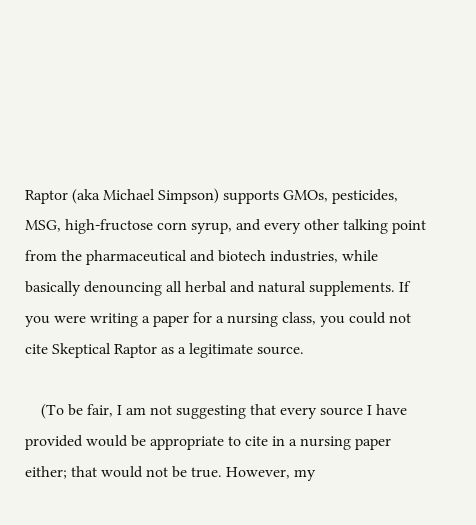Raptor (aka Michael Simpson) supports GMOs, pesticides, MSG, high-fructose corn syrup, and every other talking point from the pharmaceutical and biotech industries, while basically denouncing all herbal and natural supplements. If you were writing a paper for a nursing class, you could not cite Skeptical Raptor as a legitimate source.

    (To be fair, I am not suggesting that every source I have provided would be appropriate to cite in a nursing paper either; that would not be true. However, my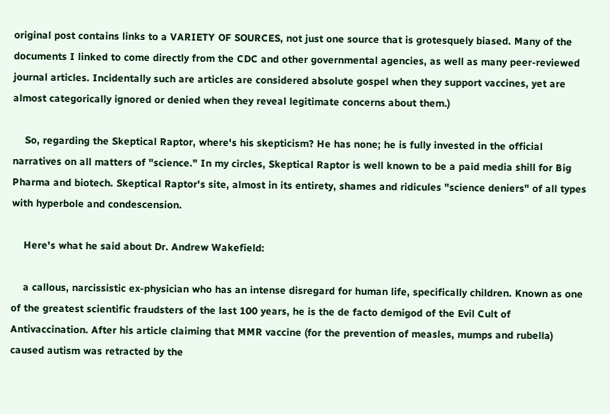original post contains links to a VARIETY OF SOURCES, not just one source that is grotesquely biased. Many of the documents I linked to come directly from the CDC and other governmental agencies, as well as many peer-reviewed journal articles. Incidentally such are articles are considered absolute gospel when they support vaccines, yet are almost categorically ignored or denied when they reveal legitimate concerns about them.)

    So, regarding the Skeptical Raptor, where's his skepticism? He has none; he is fully invested in the official narratives on all matters of "science." In my circles, Skeptical Raptor is well known to be a paid media shill for Big Pharma and biotech. Skeptical Raptor's site, almost in its entirety, shames and ridicules "science deniers" of all types with hyperbole and condescension.

    Here's what he said about Dr. Andrew Wakefield:

    a callous, narcissistic ex-physician who has an intense disregard for human life, specifically children. Known as one of the greatest scientific fraudsters of the last 100 years, he is the de facto demigod of the Evil Cult of Antivaccination. After his article claiming that MMR vaccine (for the prevention of measles, mumps and rubella) caused autism was retracted by the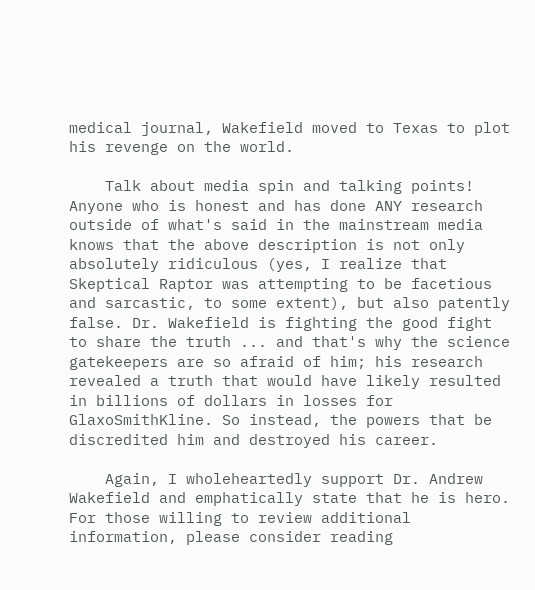medical journal, Wakefield moved to Texas to plot his revenge on the world.

    Talk about media spin and talking points! Anyone who is honest and has done ANY research outside of what's said in the mainstream media knows that the above description is not only absolutely ridiculous (yes, I realize that Skeptical Raptor was attempting to be facetious and sarcastic, to some extent), but also patently false. Dr. Wakefield is fighting the good fight to share the truth ... and that's why the science gatekeepers are so afraid of him; his research revealed a truth that would have likely resulted in billions of dollars in losses for GlaxoSmithKline. So instead, the powers that be discredited him and destroyed his career.

    Again, I wholeheartedly support Dr. Andrew Wakefield and emphatically state that he is hero. For those willing to review additional information, please consider reading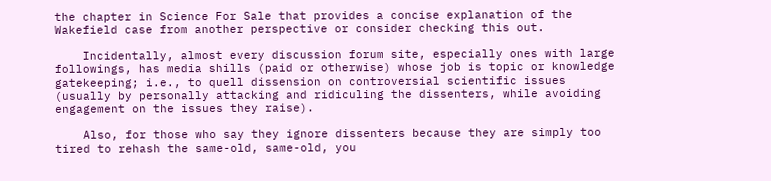the chapter in Science For Sale that provides a concise explanation of the Wakefield case from another perspective or consider checking this out.

    Incidentally, almost every discussion forum site, especially ones with large followings, has media shills (paid or otherwise) whose job is topic or knowledge gatekeeping; i.e., to quell dissension on controversial scientific issues (usually by personally attacking and ridiculing the dissenters, while avoiding engagement on the issues they raise).

    Also, for those who say they ignore dissenters because they are simply too tired to rehash the same-old, same-old, you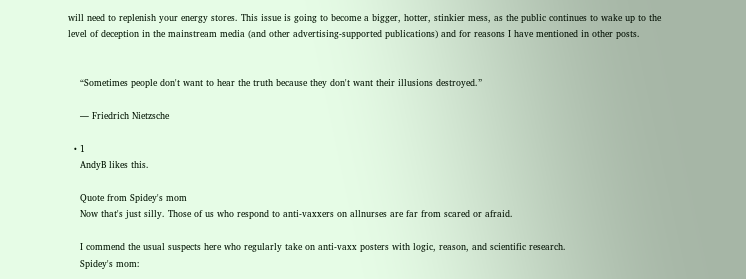will need to replenish your energy stores. This issue is going to become a bigger, hotter, stinkier mess, as the public continues to wake up to the level of deception in the mainstream media (and other advertising-supported publications) and for reasons I have mentioned in other posts.


    “Sometimes people don't want to hear the truth because they don't want their illusions destroyed.”

    ― Friedrich Nietzsche

  • 1
    AndyB likes this.

    Quote from Spidey's mom
    Now that's just silly. Those of us who respond to anti-vaxxers on allnurses are far from scared or afraid.

    I commend the usual suspects here who regularly take on anti-vaxx posters with logic, reason, and scientific research.
    Spidey's mom: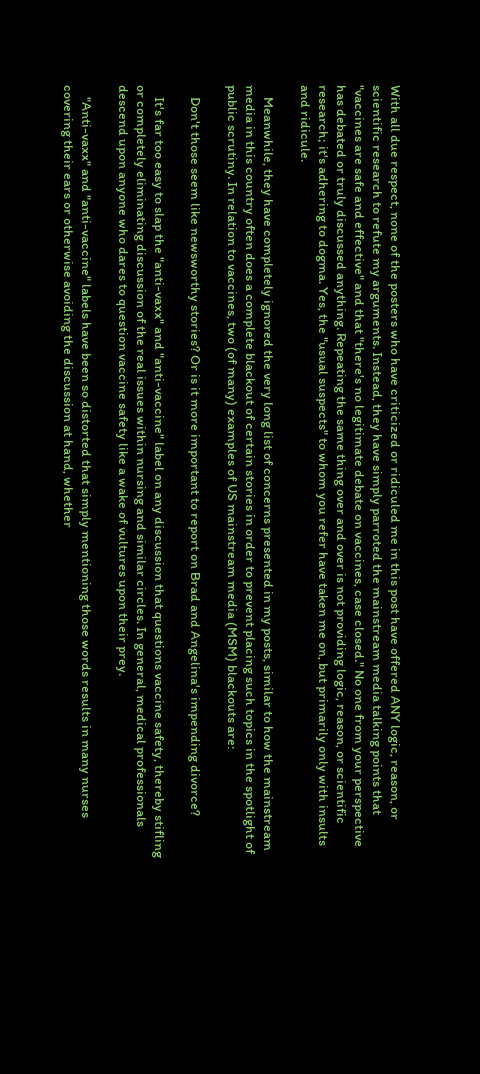With all due respect, none of the posters who have criticized or ridiculed me in this post have offered ANY logic, reason, or scientific research to refute my arguments. Instead, they have simply parroted the mainstream media talking points that "vaccines are safe and effective" and that "there's no legitimate debate on vaccines, case closed." No one from your perspective has debated or truly discussed anything. Repeating the same thing over and over is not providing logic, reason, or scientific research; it's adhering to dogma. Yes, the "usual suspects" to whom you refer have taken me on, but primarily only with insults and ridicule.

    Meanwhile, they have completely ignored the very long list of concerns presented in my posts, similar to how the mainstream media in this country often does a complete blackout of certain stories in order to prevent placing such topics in the spotlight of public scrutiny. In relation to vaccines, two (of many) examples of US mainstream media (MSM) blackouts are:

    Don't those seem like newsworthy stories? Or is it more important to report on Brad and Angelina's impending divorce?

    It's far too easy to slap the "anti-vaxx" and "anti-vaccine" label on any discussion that questions vaccine safety, thereby stifling or completely eliminating discussion of the real issues within nursing and similar circles. In general, medical professionals descend upon anyone who dares to question vaccine safety like a wake of vultures upon their prey.

    "Anti-vaxx" and "anti-vaccine" labels have been so distorted that simply mentioning those words results in many nurses covering their ears or otherwise avoiding the discussion at hand, whether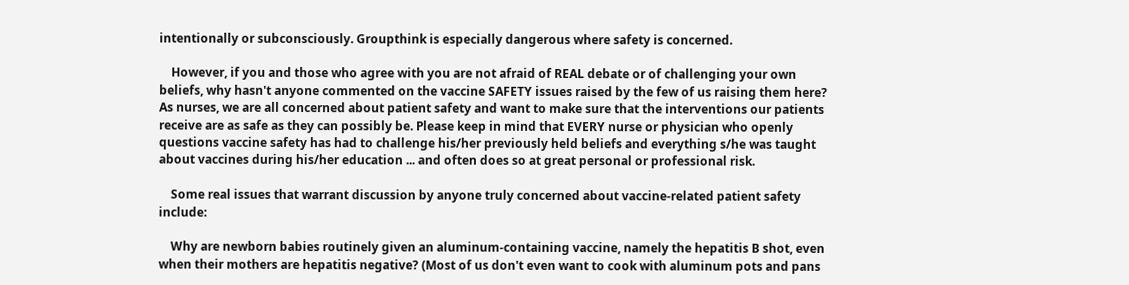intentionally or subconsciously. Groupthink is especially dangerous where safety is concerned.

    However, if you and those who agree with you are not afraid of REAL debate or of challenging your own beliefs, why hasn't anyone commented on the vaccine SAFETY issues raised by the few of us raising them here? As nurses, we are all concerned about patient safety and want to make sure that the interventions our patients receive are as safe as they can possibly be. Please keep in mind that EVERY nurse or physician who openly questions vaccine safety has had to challenge his/her previously held beliefs and everything s/he was taught about vaccines during his/her education ... and often does so at great personal or professional risk.

    Some real issues that warrant discussion by anyone truly concerned about vaccine-related patient safety include:

    Why are newborn babies routinely given an aluminum-containing vaccine, namely the hepatitis B shot, even when their mothers are hepatitis negative? (Most of us don't even want to cook with aluminum pots and pans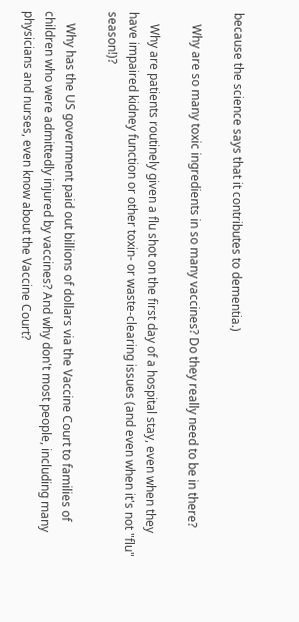because the science says that it contributes to dementia.)

    Why are so many toxic ingredients in so many vaccines? Do they really need to be in there?

    Why are patients routinely given a flu shot on the first day of a hospital stay, even when they have impaired kidney function or other toxin- or waste-clearing issues (and even when it's not "flu" season!)?

    Why has the US government paid out billions of dollars via the Vaccine Court to families of children who were admittedly injured by vaccines? And why don't most people, including many physicians and nurses, even know about the Vaccine Court?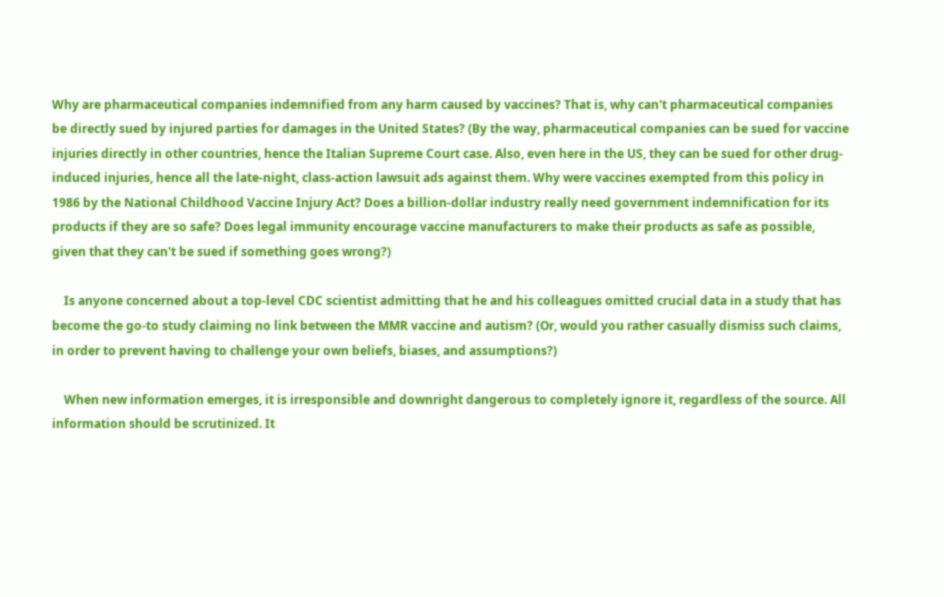Why are pharmaceutical companies indemnified from any harm caused by vaccines? That is, why can't pharmaceutical companies be directly sued by injured parties for damages in the United States? (By the way, pharmaceutical companies can be sued for vaccine injuries directly in other countries, hence the Italian Supreme Court case. Also, even here in the US, they can be sued for other drug-induced injuries, hence all the late-night, class-action lawsuit ads against them. Why were vaccines exempted from this policy in 1986 by the National Childhood Vaccine Injury Act? Does a billion-dollar industry really need government indemnification for its products if they are so safe? Does legal immunity encourage vaccine manufacturers to make their products as safe as possible, given that they can't be sued if something goes wrong?)

    Is anyone concerned about a top-level CDC scientist admitting that he and his colleagues omitted crucial data in a study that has become the go-to study claiming no link between the MMR vaccine and autism? (Or, would you rather casually dismiss such claims, in order to prevent having to challenge your own beliefs, biases, and assumptions?)

    When new information emerges, it is irresponsible and downright dangerous to completely ignore it, regardless of the source. All information should be scrutinized. It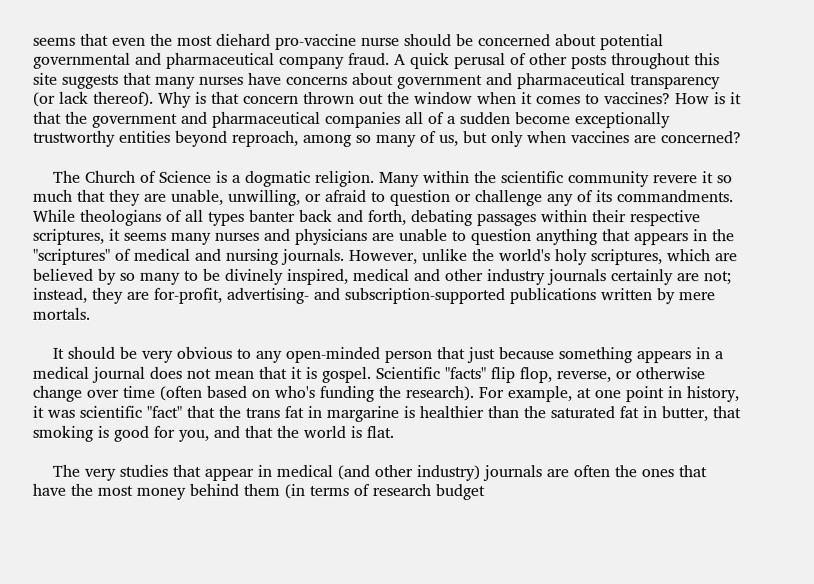seems that even the most diehard pro-vaccine nurse should be concerned about potential governmental and pharmaceutical company fraud. A quick perusal of other posts throughout this site suggests that many nurses have concerns about government and pharmaceutical transparency (or lack thereof). Why is that concern thrown out the window when it comes to vaccines? How is it that the government and pharmaceutical companies all of a sudden become exceptionally trustworthy entities beyond reproach, among so many of us, but only when vaccines are concerned?

    The Church of Science is a dogmatic religion. Many within the scientific community revere it so much that they are unable, unwilling, or afraid to question or challenge any of its commandments. While theologians of all types banter back and forth, debating passages within their respective scriptures, it seems many nurses and physicians are unable to question anything that appears in the "scriptures" of medical and nursing journals. However, unlike the world's holy scriptures, which are believed by so many to be divinely inspired, medical and other industry journals certainly are not; instead, they are for-profit, advertising- and subscription-supported publications written by mere mortals.

    It should be very obvious to any open-minded person that just because something appears in a medical journal does not mean that it is gospel. Scientific "facts" flip flop, reverse, or otherwise change over time (often based on who's funding the research). For example, at one point in history, it was scientific "fact" that the trans fat in margarine is healthier than the saturated fat in butter, that smoking is good for you, and that the world is flat.

    The very studies that appear in medical (and other industry) journals are often the ones that have the most money behind them (in terms of research budget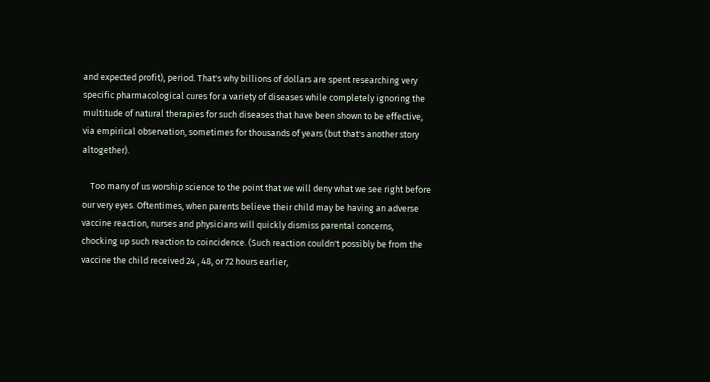and expected profit), period. That's why billions of dollars are spent researching very specific pharmacological cures for a variety of diseases while completely ignoring the multitude of natural therapies for such diseases that have been shown to be effective, via empirical observation, sometimes for thousands of years (but that's another story altogether).

    Too many of us worship science to the point that we will deny what we see right before our very eyes. Oftentimes, when parents believe their child may be having an adverse vaccine reaction, nurses and physicians will quickly dismiss parental concerns, chocking up such reaction to coincidence. (Such reaction couldn't possibly be from the vaccine the child received 24 , 48, or 72 hours earlier,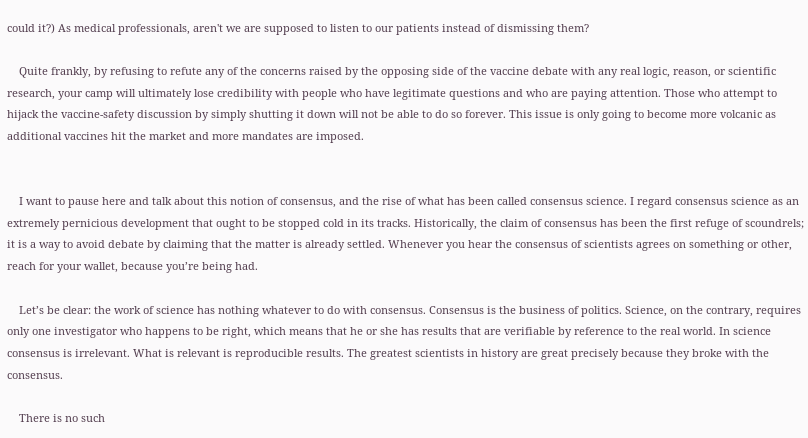could it?) As medical professionals, aren't we are supposed to listen to our patients instead of dismissing them?

    Quite frankly, by refusing to refute any of the concerns raised by the opposing side of the vaccine debate with any real logic, reason, or scientific research, your camp will ultimately lose credibility with people who have legitimate questions and who are paying attention. Those who attempt to hijack the vaccine-safety discussion by simply shutting it down will not be able to do so forever. This issue is only going to become more volcanic as additional vaccines hit the market and more mandates are imposed.


    I want to pause here and talk about this notion of consensus, and the rise of what has been called consensus science. I regard consensus science as an extremely pernicious development that ought to be stopped cold in its tracks. Historically, the claim of consensus has been the first refuge of scoundrels; it is a way to avoid debate by claiming that the matter is already settled. Whenever you hear the consensus of scientists agrees on something or other, reach for your wallet, because you’re being had.

    Let’s be clear: the work of science has nothing whatever to do with consensus. Consensus is the business of politics. Science, on the contrary, requires only one investigator who happens to be right, which means that he or she has results that are verifiable by reference to the real world. In science consensus is irrelevant. What is relevant is reproducible results. The greatest scientists in history are great precisely because they broke with the consensus.

    There is no such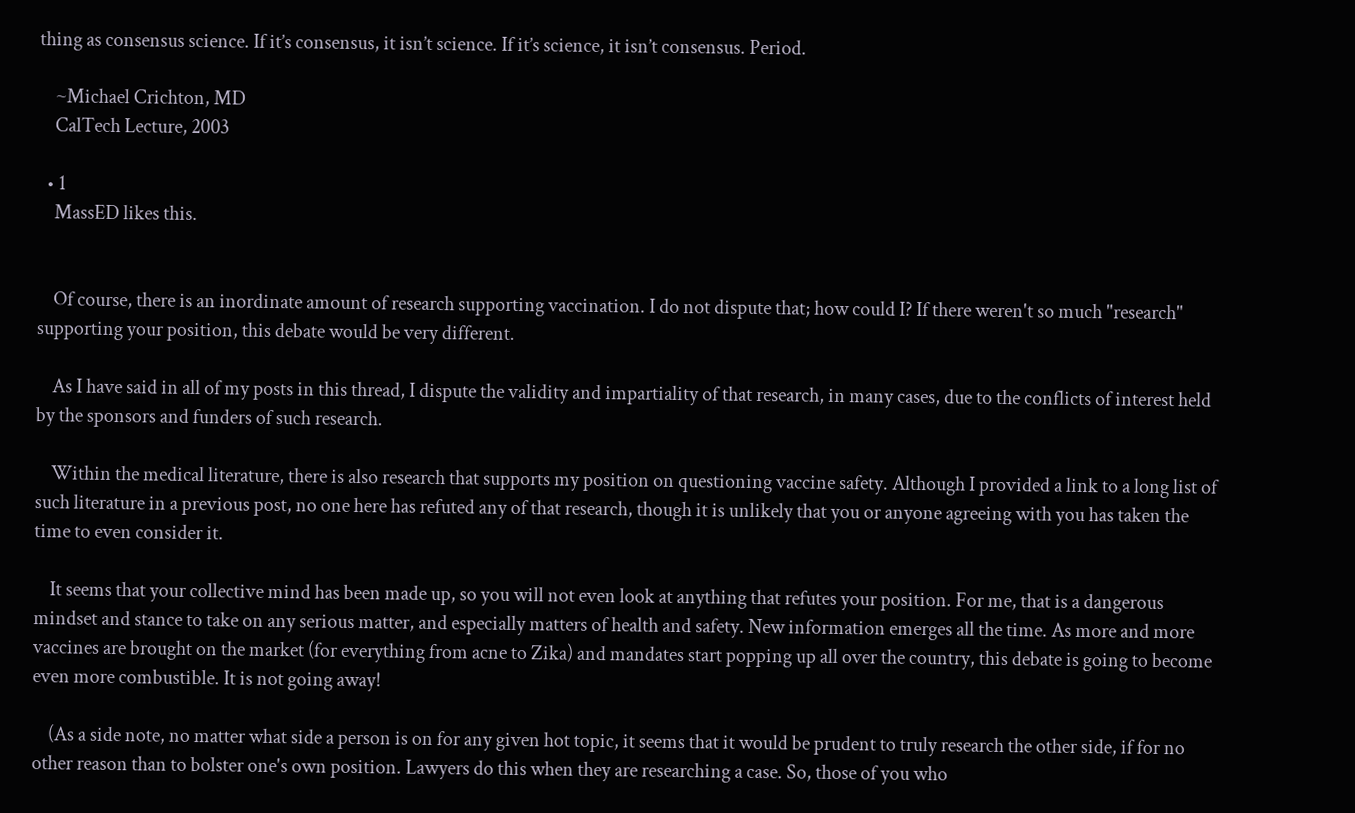thing as consensus science. If it’s consensus, it isn’t science. If it’s science, it isn’t consensus. Period.

    ~Michael Crichton, MD
    CalTech Lecture, 2003

  • 1
    MassED likes this.


    Of course, there is an inordinate amount of research supporting vaccination. I do not dispute that; how could I? If there weren't so much "research" supporting your position, this debate would be very different.

    As I have said in all of my posts in this thread, I dispute the validity and impartiality of that research, in many cases, due to the conflicts of interest held by the sponsors and funders of such research.

    Within the medical literature, there is also research that supports my position on questioning vaccine safety. Although I provided a link to a long list of such literature in a previous post, no one here has refuted any of that research, though it is unlikely that you or anyone agreeing with you has taken the time to even consider it.

    It seems that your collective mind has been made up, so you will not even look at anything that refutes your position. For me, that is a dangerous mindset and stance to take on any serious matter, and especially matters of health and safety. New information emerges all the time. As more and more vaccines are brought on the market (for everything from acne to Zika) and mandates start popping up all over the country, this debate is going to become even more combustible. It is not going away!

    (As a side note, no matter what side a person is on for any given hot topic, it seems that it would be prudent to truly research the other side, if for no other reason than to bolster one's own position. Lawyers do this when they are researching a case. So, those of you who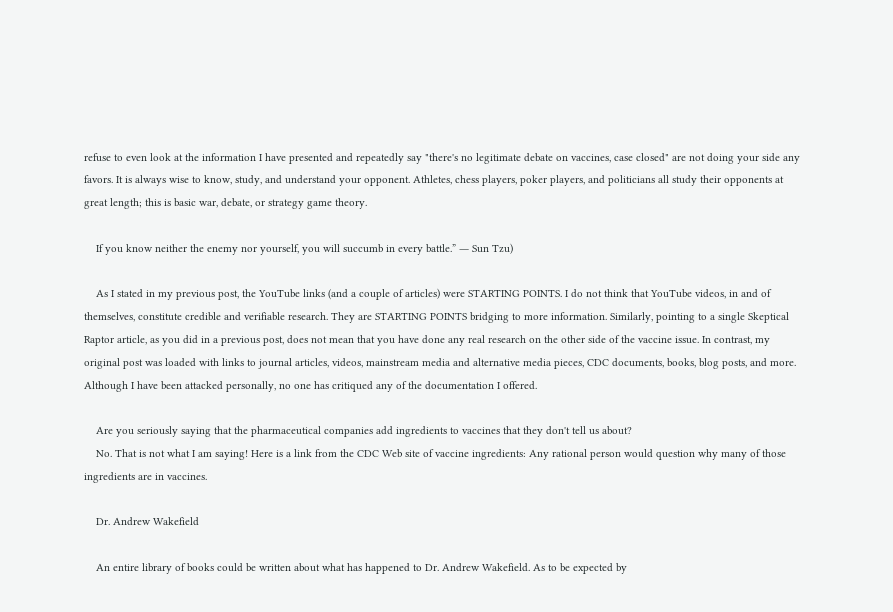refuse to even look at the information I have presented and repeatedly say "there's no legitimate debate on vaccines, case closed" are not doing your side any favors. It is always wise to know, study, and understand your opponent. Athletes, chess players, poker players, and politicians all study their opponents at great length; this is basic war, debate, or strategy game theory.

    If you know neither the enemy nor yourself, you will succumb in every battle.” ― Sun Tzu)

    As I stated in my previous post, the YouTube links (and a couple of articles) were STARTING POINTS. I do not think that YouTube videos, in and of themselves, constitute credible and verifiable research. They are STARTING POINTS bridging to more information. Similarly, pointing to a single Skeptical Raptor article, as you did in a previous post, does not mean that you have done any real research on the other side of the vaccine issue. In contrast, my original post was loaded with links to journal articles, videos, mainstream media and alternative media pieces, CDC documents, books, blog posts, and more. Although I have been attacked personally, no one has critiqued any of the documentation I offered.

    Are you seriously saying that the pharmaceutical companies add ingredients to vaccines that they don't tell us about?
    No. That is not what I am saying! Here is a link from the CDC Web site of vaccine ingredients: Any rational person would question why many of those ingredients are in vaccines.

    Dr. Andrew Wakefield

    An entire library of books could be written about what has happened to Dr. Andrew Wakefield. As to be expected by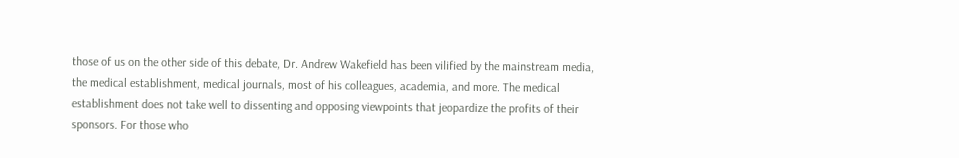those of us on the other side of this debate, Dr. Andrew Wakefield has been vilified by the mainstream media, the medical establishment, medical journals, most of his colleagues, academia, and more. The medical establishment does not take well to dissenting and opposing viewpoints that jeopardize the profits of their sponsors. For those who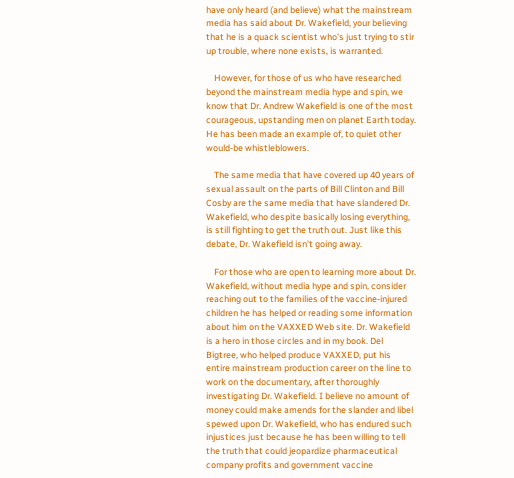have only heard (and believe) what the mainstream media has said about Dr. Wakefield, your believing that he is a quack scientist who's just trying to stir up trouble, where none exists, is warranted.

    However, for those of us who have researched beyond the mainstream media hype and spin, we know that Dr. Andrew Wakefield is one of the most courageous, upstanding men on planet Earth today. He has been made an example of, to quiet other would-be whistleblowers.

    The same media that have covered up 40 years of sexual assault on the parts of Bill Clinton and Bill Cosby are the same media that have slandered Dr. Wakefield, who despite basically losing everything, is still fighting to get the truth out. Just like this debate, Dr. Wakefield isn't going away.

    For those who are open to learning more about Dr. Wakefield, without media hype and spin, consider reaching out to the families of the vaccine-injured children he has helped or reading some information about him on the VAXXED Web site. Dr. Wakefield is a hero in those circles and in my book. Del Bigtree, who helped produce VAXXED, put his entire mainstream production career on the line to work on the documentary, after thoroughly investigating Dr. Wakefield. I believe no amount of money could make amends for the slander and libel spewed upon Dr. Wakefield, who has endured such injustices just because he has been willing to tell the truth that could jeopardize pharmaceutical company profits and government vaccine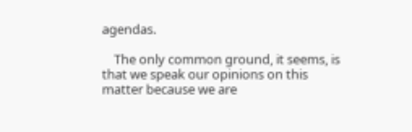agendas.

    The only common ground, it seems, is that we speak our opinions on this matter because we are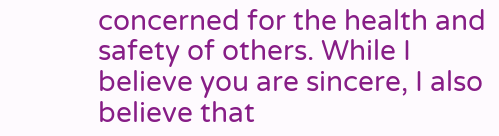concerned for the health and safety of others. While I believe you are sincere, I also believe that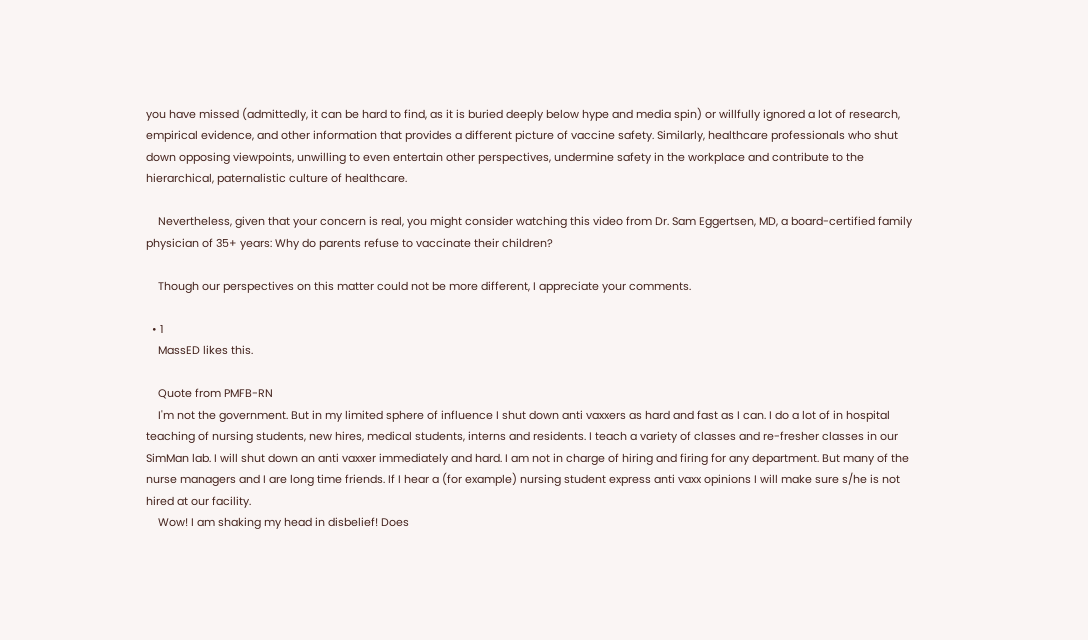you have missed (admittedly, it can be hard to find, as it is buried deeply below hype and media spin) or willfully ignored a lot of research, empirical evidence, and other information that provides a different picture of vaccine safety. Similarly, healthcare professionals who shut down opposing viewpoints, unwilling to even entertain other perspectives, undermine safety in the workplace and contribute to the hierarchical, paternalistic culture of healthcare.

    Nevertheless, given that your concern is real, you might consider watching this video from Dr. Sam Eggertsen, MD, a board-certified family physician of 35+ years: Why do parents refuse to vaccinate their children?

    Though our perspectives on this matter could not be more different, I appreciate your comments.

  • 1
    MassED likes this.

    Quote from PMFB-RN
    I'm not the government. But in my limited sphere of influence I shut down anti vaxxers as hard and fast as I can. I do a lot of in hospital teaching of nursing students, new hires, medical students, interns and residents. I teach a variety of classes and re-fresher classes in our SimMan lab. I will shut down an anti vaxxer immediately and hard. I am not in charge of hiring and firing for any department. But many of the nurse managers and I are long time friends. If I hear a (for example) nursing student express anti vaxx opinions I will make sure s/he is not hired at our facility.
    Wow! I am shaking my head in disbelief! Does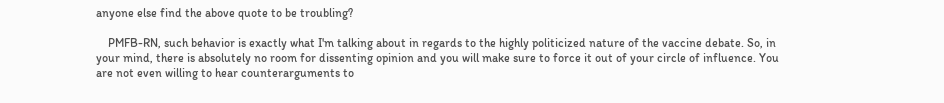anyone else find the above quote to be troubling?

    PMFB-RN, such behavior is exactly what I'm talking about in regards to the highly politicized nature of the vaccine debate. So, in your mind, there is absolutely no room for dissenting opinion and you will make sure to force it out of your circle of influence. You are not even willing to hear counterarguments to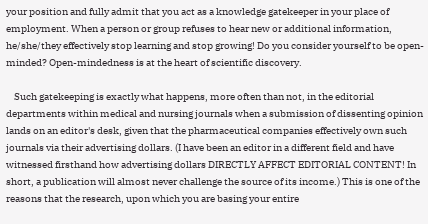your position and fully admit that you act as a knowledge gatekeeper in your place of employment. When a person or group refuses to hear new or additional information, he/she/they effectively stop learning and stop growing! Do you consider yourself to be open-minded? Open-mindedness is at the heart of scientific discovery.

    Such gatekeeping is exactly what happens, more often than not, in the editorial departments within medical and nursing journals when a submission of dissenting opinion lands on an editor's desk, given that the pharmaceutical companies effectively own such journals via their advertising dollars. (I have been an editor in a different field and have witnessed firsthand how advertising dollars DIRECTLY AFFECT EDITORIAL CONTENT! In short, a publication will almost never challenge the source of its income.) This is one of the reasons that the research, upon which you are basing your entire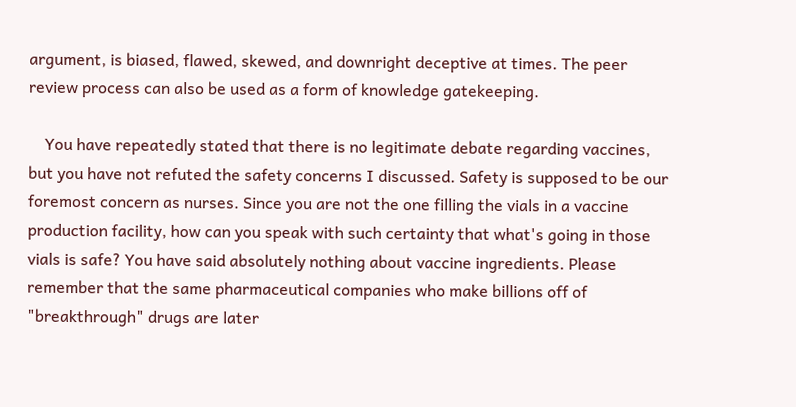argument, is biased, flawed, skewed, and downright deceptive at times. The peer review process can also be used as a form of knowledge gatekeeping.

    You have repeatedly stated that there is no legitimate debate regarding vaccines, but you have not refuted the safety concerns I discussed. Safety is supposed to be our foremost concern as nurses. Since you are not the one filling the vials in a vaccine production facility, how can you speak with such certainty that what's going in those vials is safe? You have said absolutely nothing about vaccine ingredients. Please remember that the same pharmaceutical companies who make billions off of "breakthrough" drugs are later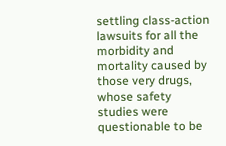settling class-action lawsuits for all the morbidity and mortality caused by those very drugs, whose safety studies were questionable to be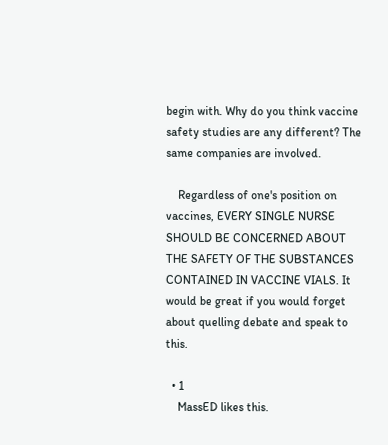begin with. Why do you think vaccine safety studies are any different? The same companies are involved.

    Regardless of one's position on vaccines, EVERY SINGLE NURSE SHOULD BE CONCERNED ABOUT THE SAFETY OF THE SUBSTANCES CONTAINED IN VACCINE VIALS. It would be great if you would forget about quelling debate and speak to this.

  • 1
    MassED likes this.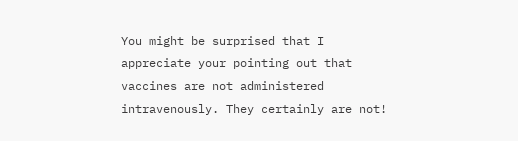You might be surprised that I appreciate your pointing out that vaccines are not administered intravenously. They certainly are not!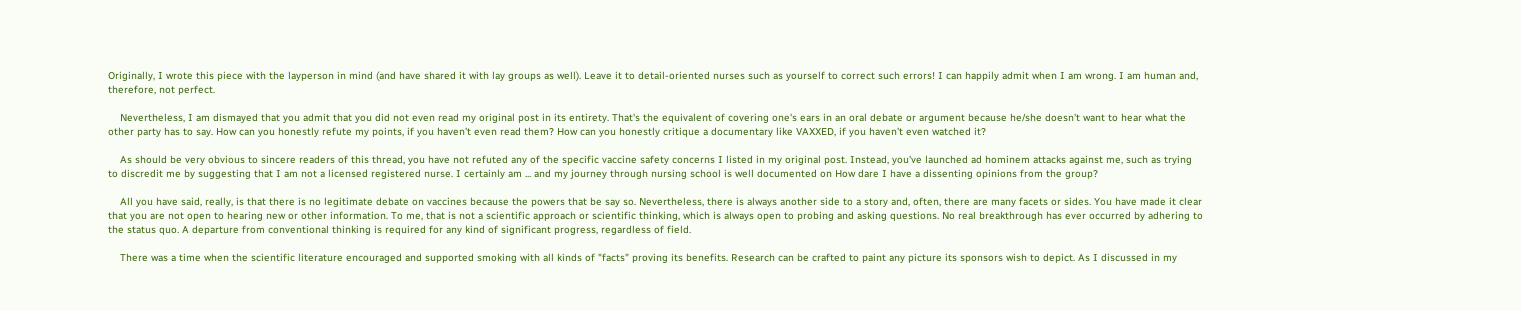Originally, I wrote this piece with the layperson in mind (and have shared it with lay groups as well). Leave it to detail-oriented nurses such as yourself to correct such errors! I can happily admit when I am wrong. I am human and, therefore, not perfect.

    Nevertheless, I am dismayed that you admit that you did not even read my original post in its entirety. That's the equivalent of covering one's ears in an oral debate or argument because he/she doesn't want to hear what the other party has to say. How can you honestly refute my points, if you haven't even read them? How can you honestly critique a documentary like VAXXED, if you haven't even watched it?

    As should be very obvious to sincere readers of this thread, you have not refuted any of the specific vaccine safety concerns I listed in my original post. Instead, you've launched ad hominem attacks against me, such as trying to discredit me by suggesting that I am not a licensed registered nurse. I certainly am ... and my journey through nursing school is well documented on How dare I have a dissenting opinions from the group?

    All you have said, really, is that there is no legitimate debate on vaccines because the powers that be say so. Nevertheless, there is always another side to a story and, often, there are many facets or sides. You have made it clear that you are not open to hearing new or other information. To me, that is not a scientific approach or scientific thinking, which is always open to probing and asking questions. No real breakthrough has ever occurred by adhering to the status quo. A departure from conventional thinking is required for any kind of significant progress, regardless of field.

    There was a time when the scientific literature encouraged and supported smoking with all kinds of "facts" proving its benefits. Research can be crafted to paint any picture its sponsors wish to depict. As I discussed in my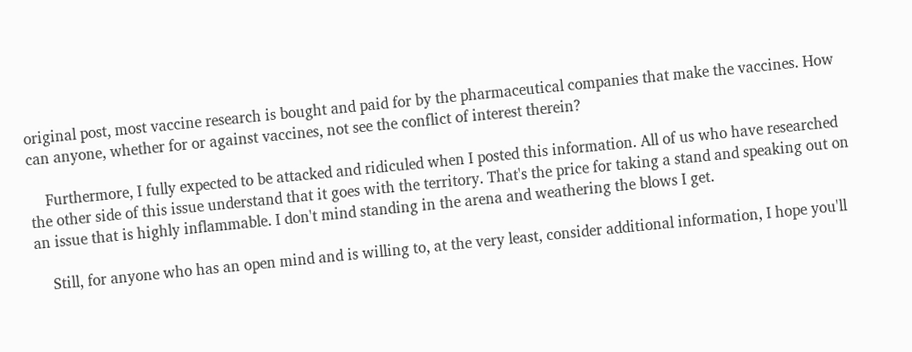original post, most vaccine research is bought and paid for by the pharmaceutical companies that make the vaccines. How can anyone, whether for or against vaccines, not see the conflict of interest therein?

    Furthermore, I fully expected to be attacked and ridiculed when I posted this information. All of us who have researched the other side of this issue understand that it goes with the territory. That's the price for taking a stand and speaking out on an issue that is highly inflammable. I don't mind standing in the arena and weathering the blows I get.

    Still, for anyone who has an open mind and is willing to, at the very least, consider additional information, I hope you'll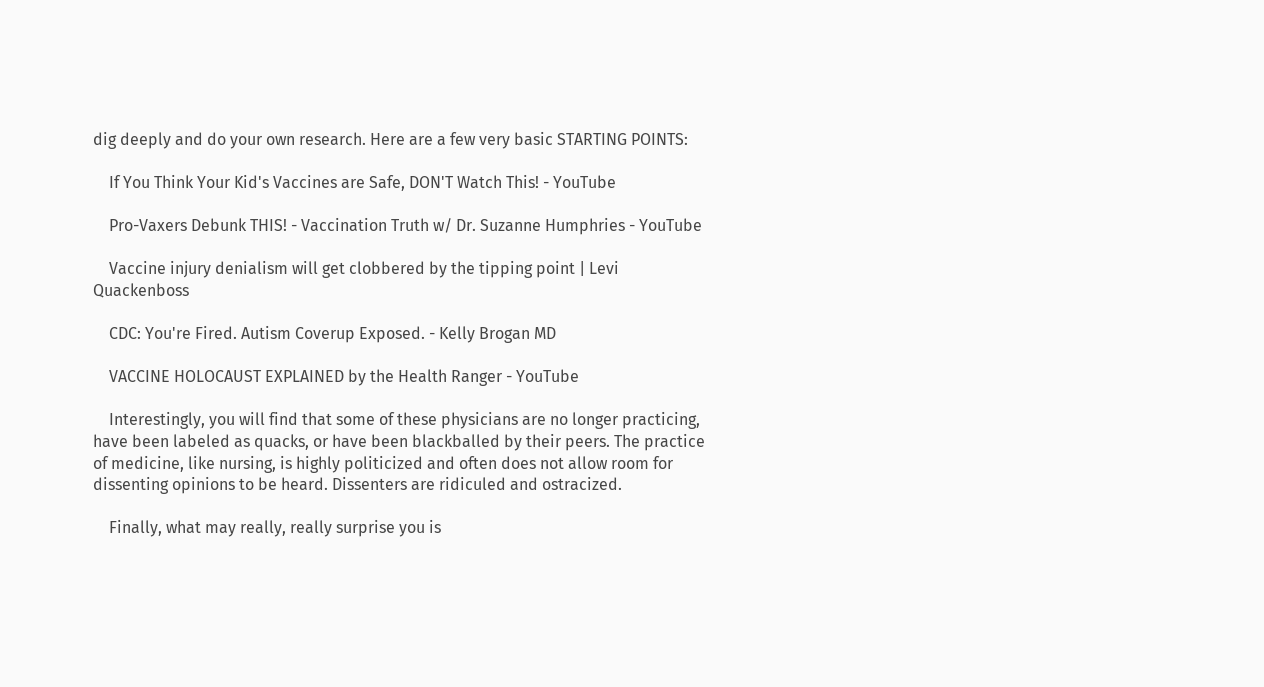dig deeply and do your own research. Here are a few very basic STARTING POINTS:

    If You Think Your Kid's Vaccines are Safe, DON'T Watch This! - YouTube

    Pro-Vaxers Debunk THIS! - Vaccination Truth w/ Dr. Suzanne Humphries - YouTube

    Vaccine injury denialism will get clobbered by the tipping point | Levi Quackenboss

    CDC: You're Fired. Autism Coverup Exposed. - Kelly Brogan MD

    VACCINE HOLOCAUST EXPLAINED by the Health Ranger - YouTube

    Interestingly, you will find that some of these physicians are no longer practicing, have been labeled as quacks, or have been blackballed by their peers. The practice of medicine, like nursing, is highly politicized and often does not allow room for dissenting opinions to be heard. Dissenters are ridiculed and ostracized.

    Finally, what may really, really surprise you is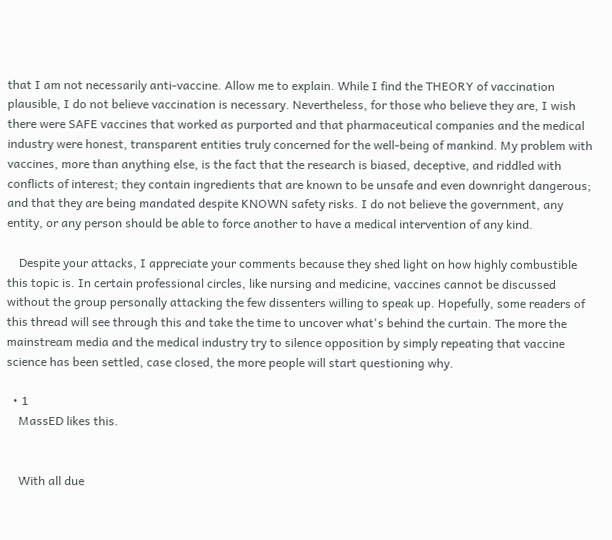that I am not necessarily anti-vaccine. Allow me to explain. While I find the THEORY of vaccination plausible, I do not believe vaccination is necessary. Nevertheless, for those who believe they are, I wish there were SAFE vaccines that worked as purported and that pharmaceutical companies and the medical industry were honest, transparent entities truly concerned for the well-being of mankind. My problem with vaccines, more than anything else, is the fact that the research is biased, deceptive, and riddled with conflicts of interest; they contain ingredients that are known to be unsafe and even downright dangerous; and that they are being mandated despite KNOWN safety risks. I do not believe the government, any entity, or any person should be able to force another to have a medical intervention of any kind.

    Despite your attacks, I appreciate your comments because they shed light on how highly combustible this topic is. In certain professional circles, like nursing and medicine, vaccines cannot be discussed without the group personally attacking the few dissenters willing to speak up. Hopefully, some readers of this thread will see through this and take the time to uncover what's behind the curtain. The more the mainstream media and the medical industry try to silence opposition by simply repeating that vaccine science has been settled, case closed, the more people will start questioning why.

  • 1
    MassED likes this.


    With all due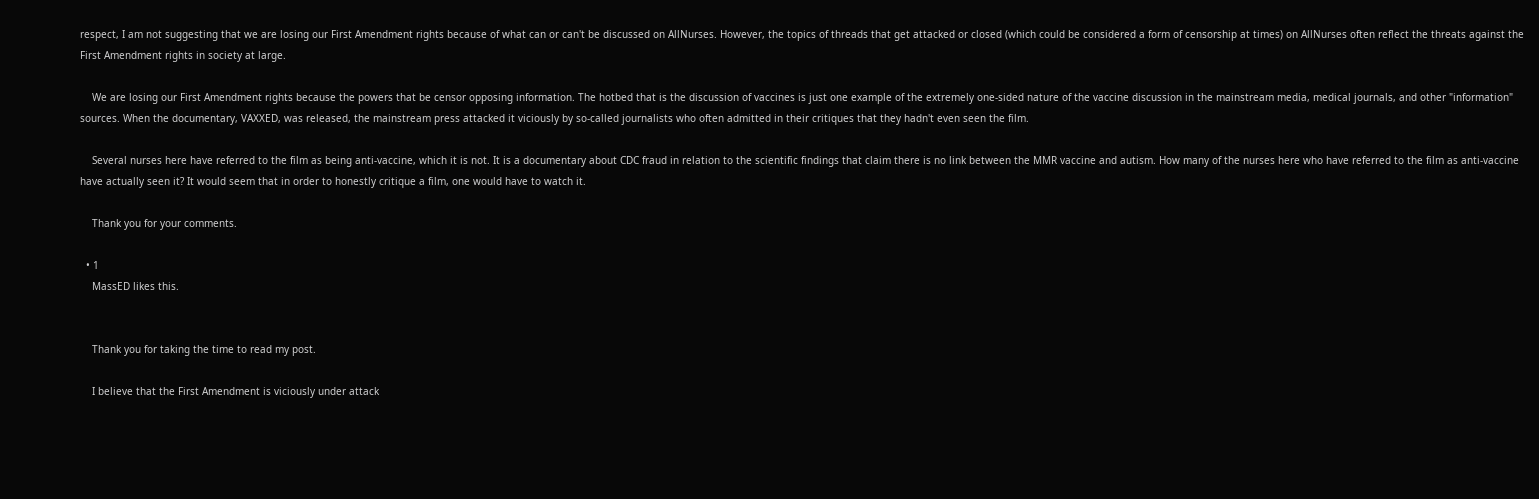respect, I am not suggesting that we are losing our First Amendment rights because of what can or can't be discussed on AllNurses. However, the topics of threads that get attacked or closed (which could be considered a form of censorship at times) on AllNurses often reflect the threats against the First Amendment rights in society at large.

    We are losing our First Amendment rights because the powers that be censor opposing information. The hotbed that is the discussion of vaccines is just one example of the extremely one-sided nature of the vaccine discussion in the mainstream media, medical journals, and other "information" sources. When the documentary, VAXXED, was released, the mainstream press attacked it viciously by so-called journalists who often admitted in their critiques that they hadn't even seen the film.

    Several nurses here have referred to the film as being anti-vaccine, which it is not. It is a documentary about CDC fraud in relation to the scientific findings that claim there is no link between the MMR vaccine and autism. How many of the nurses here who have referred to the film as anti-vaccine have actually seen it? It would seem that in order to honestly critique a film, one would have to watch it.

    Thank you for your comments.

  • 1
    MassED likes this.


    Thank you for taking the time to read my post.

    I believe that the First Amendment is viciously under attack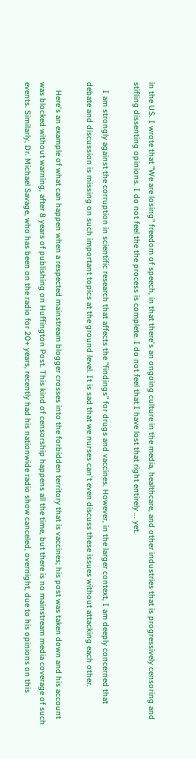in the US. I wrote that "We are losing" freedom of speech, in that there's an ongoing culture in the media, healthcare, and other industries that is progressively censoring and stifling dissenting opinions. I do not feel the the process is complete. I do not feel that I have lost that right entirely ... yet.

    I am strongly against the corruption in scientific research that affects the "findings" for drugs and vaccines. However, in the larger context, I am deeply concerned that debate and discussion is missing on such important topics at the ground level. It is sad that we nurses can't even discuss these issues without attacking each other.

    Here's an example of what can happen when a respected mainstream blogger crosses into the forbidden territory that is vaccines; his post was taken down and his account was blocked without warning, after 8 years of publishing on Huffington Post. This kind of censorship happens all the time, but there is no mainstream media coverage of such events. Similarly, Dr. Michael Savage, who has been on the radio for 20+ years, recently had his nationwide radio show canceled, overnight, due to his opinions on this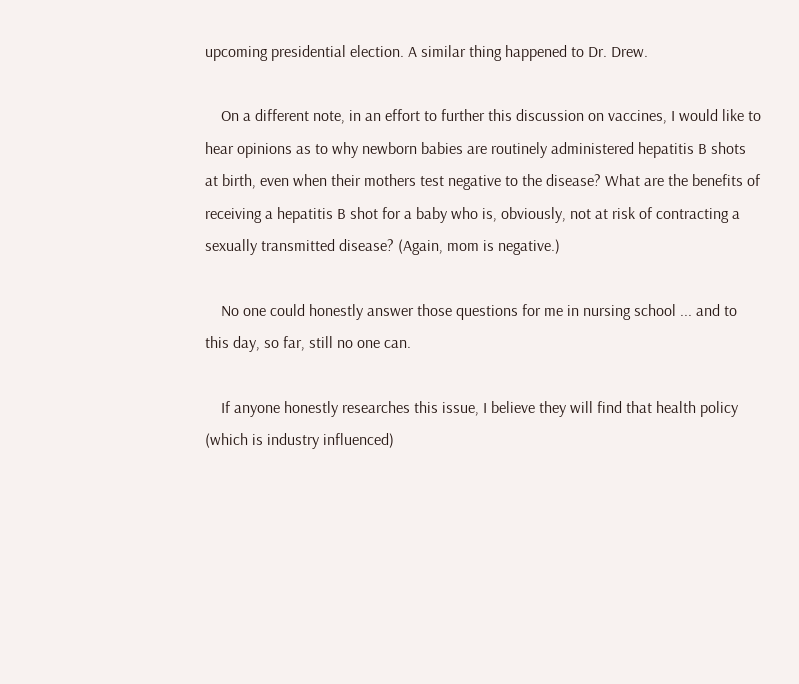upcoming presidential election. A similar thing happened to Dr. Drew.

    On a different note, in an effort to further this discussion on vaccines, I would like to hear opinions as to why newborn babies are routinely administered hepatitis B shots at birth, even when their mothers test negative to the disease? What are the benefits of receiving a hepatitis B shot for a baby who is, obviously, not at risk of contracting a sexually transmitted disease? (Again, mom is negative.)

    No one could honestly answer those questions for me in nursing school ... and to this day, so far, still no one can.

    If anyone honestly researches this issue, I believe they will find that health policy (which is industry influenced)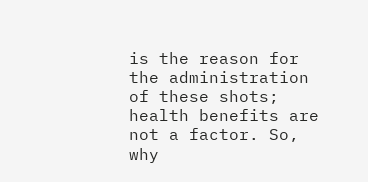is the reason for the administration of these shots; health benefits are not a factor. So, why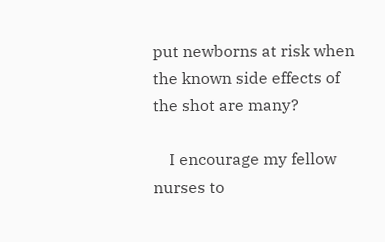put newborns at risk when the known side effects of the shot are many?

    I encourage my fellow nurses to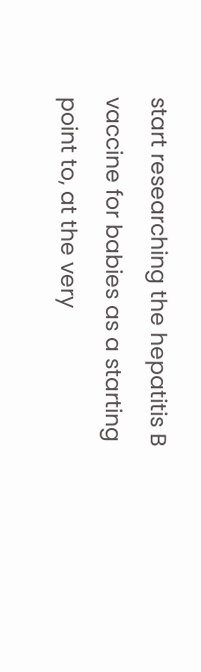start researching the hepatitis B vaccine for babies as a starting point to, at the very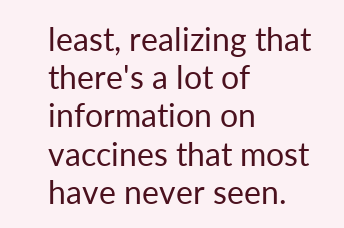least, realizing that there's a lot of information on vaccines that most have never seen.